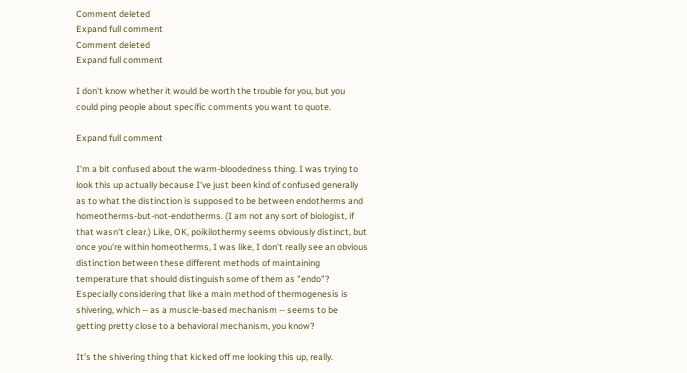Comment deleted
Expand full comment
Comment deleted
Expand full comment

I don't know whether it would be worth the trouble for you, but you could ping people about specific comments you want to quote.

Expand full comment

I'm a bit confused about the warm-bloodedness thing. I was trying to look this up actually because I've just been kind of confused generally as to what the distinction is supposed to be between endotherms and homeotherms-but-not-endotherms. (I am not any sort of biologist, if that wasn't clear.) Like, OK, poikilothermy seems obviously distinct, but once you're within homeotherms, I was like, I don't really see an obvious distinction between these different methods of maintaining temperature that should distinguish some of them as "endo"? Especially considering that like a main method of thermogenesis is shivering, which -- as a muscle-based mechanism -- seems to be getting pretty close to a behavioral mechanism, you know?

It's the shivering thing that kicked off me looking this up, really.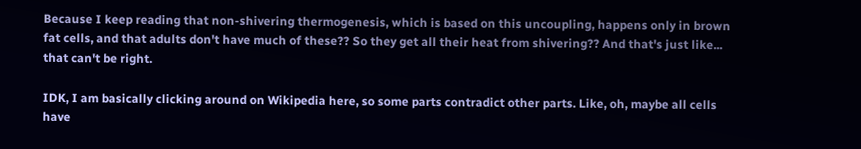Because I keep reading that non-shivering thermogenesis, which is based on this uncoupling, happens only in brown fat cells, and that adults don't have much of these?? So they get all their heat from shivering?? And that's just like... that can't be right.

IDK, I am basically clicking around on Wikipedia here, so some parts contradict other parts. Like, oh, maybe all cells have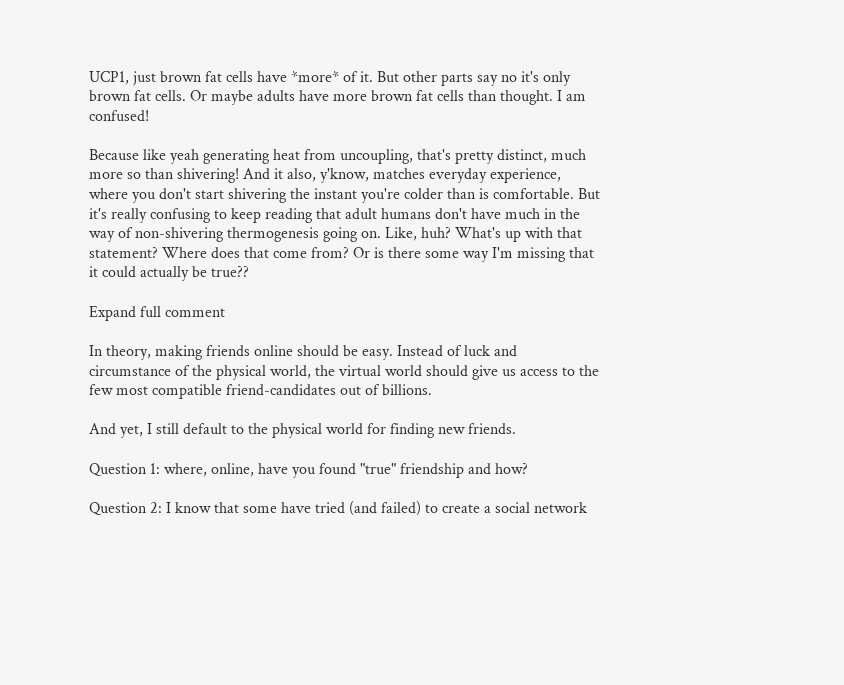UCP1, just brown fat cells have *more* of it. But other parts say no it's only brown fat cells. Or maybe adults have more brown fat cells than thought. I am confused!

Because like yeah generating heat from uncoupling, that's pretty distinct, much more so than shivering! And it also, y'know, matches everyday experience, where you don't start shivering the instant you're colder than is comfortable. But it's really confusing to keep reading that adult humans don't have much in the way of non-shivering thermogenesis going on. Like, huh? What's up with that statement? Where does that come from? Or is there some way I'm missing that it could actually be true??

Expand full comment

In theory, making friends online should be easy. Instead of luck and circumstance of the physical world, the virtual world should give us access to the few most compatible friend-candidates out of billions.

And yet, I still default to the physical world for finding new friends.

Question 1: where, online, have you found "true" friendship and how?

Question 2: I know that some have tried (and failed) to create a social network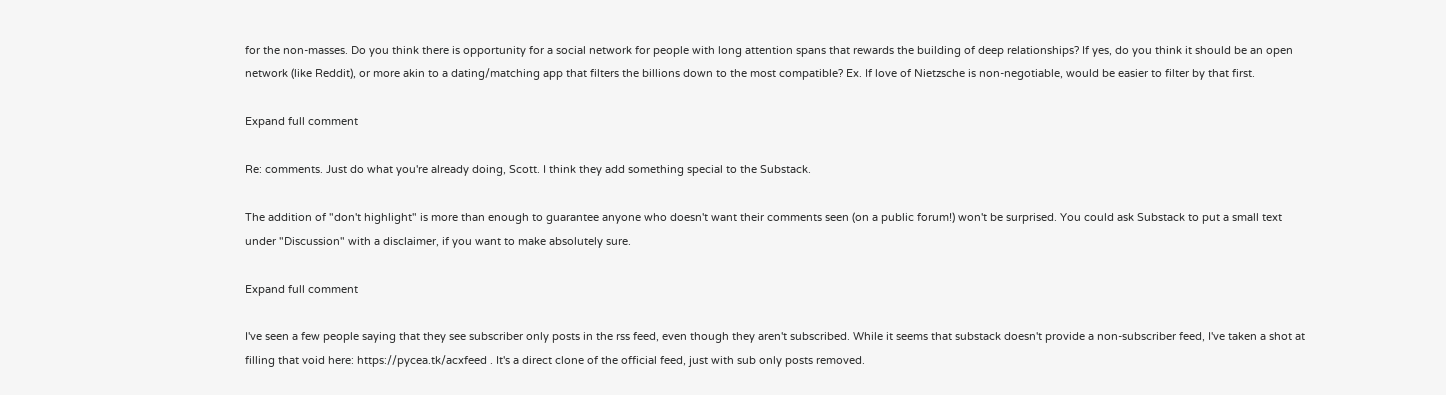for the non-masses. Do you think there is opportunity for a social network for people with long attention spans that rewards the building of deep relationships? If yes, do you think it should be an open network (like Reddit), or more akin to a dating/matching app that filters the billions down to the most compatible? Ex. If love of Nietzsche is non-negotiable, would be easier to filter by that first.

Expand full comment

Re: comments. Just do what you're already doing, Scott. I think they add something special to the Substack.

The addition of "don't highlight" is more than enough to guarantee anyone who doesn't want their comments seen (on a public forum!) won't be surprised. You could ask Substack to put a small text under "Discussion" with a disclaimer, if you want to make absolutely sure.

Expand full comment

I've seen a few people saying that they see subscriber only posts in the rss feed, even though they aren't subscribed. While it seems that substack doesn't provide a non-subscriber feed, I've taken a shot at filling that void here: https://pycea.tk/acxfeed . It's a direct clone of the official feed, just with sub only posts removed.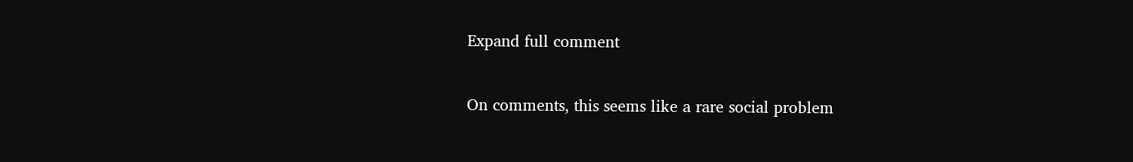Expand full comment

On comments, this seems like a rare social problem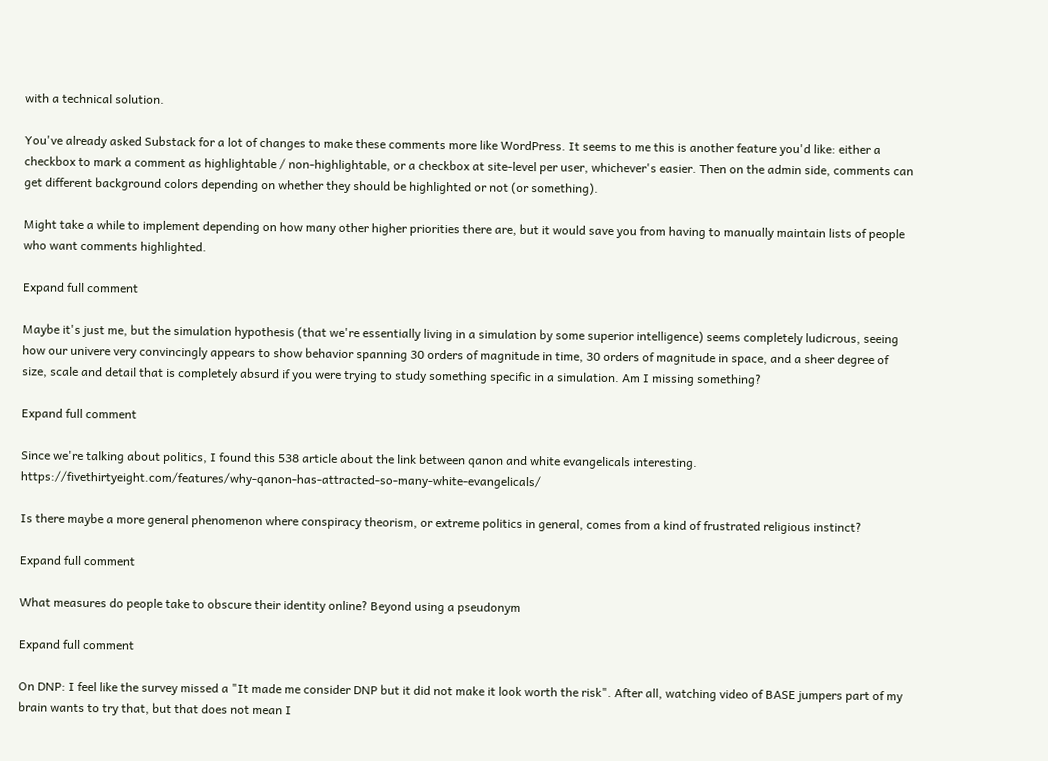with a technical solution.

You've already asked Substack for a lot of changes to make these comments more like WordPress. It seems to me this is another feature you'd like: either a checkbox to mark a comment as highlightable / non-highlightable, or a checkbox at site-level per user, whichever's easier. Then on the admin side, comments can get different background colors depending on whether they should be highlighted or not (or something).

Might take a while to implement depending on how many other higher priorities there are, but it would save you from having to manually maintain lists of people who want comments highlighted.

Expand full comment

Maybe it's just me, but the simulation hypothesis (that we're essentially living in a simulation by some superior intelligence) seems completely ludicrous, seeing how our univere very convincingly appears to show behavior spanning 30 orders of magnitude in time, 30 orders of magnitude in space, and a sheer degree of size, scale and detail that is completely absurd if you were trying to study something specific in a simulation. Am I missing something?

Expand full comment

Since we're talking about politics, I found this 538 article about the link between qanon and white evangelicals interesting. https://fivethirtyeight.com/features/why-qanon-has-attracted-so-many-white-evangelicals/

Is there maybe a more general phenomenon where conspiracy theorism, or extreme politics in general, comes from a kind of frustrated religious instinct?

Expand full comment

What measures do people take to obscure their identity online? Beyond using a pseudonym

Expand full comment

On DNP: I feel like the survey missed a "It made me consider DNP but it did not make it look worth the risk". After all, watching video of BASE jumpers part of my brain wants to try that, but that does not mean I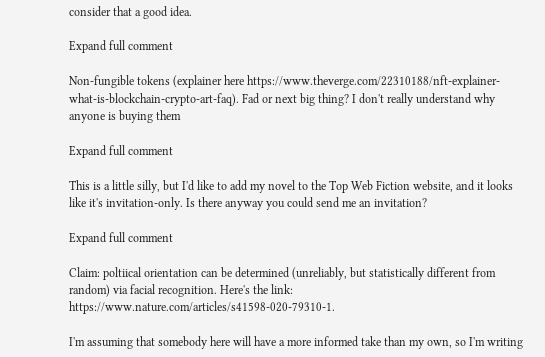consider that a good idea.

Expand full comment

Non-fungible tokens (explainer here https://www.theverge.com/22310188/nft-explainer-what-is-blockchain-crypto-art-faq). Fad or next big thing? I don't really understand why anyone is buying them

Expand full comment

This is a little silly, but I'd like to add my novel to the Top Web Fiction website, and it looks like it's invitation-only. Is there anyway you could send me an invitation?

Expand full comment

Claim: poltiical orientation can be determined (unreliably, but statistically different from random) via facial recognition. Here's the link: https://www.nature.com/articles/s41598-020-79310-1.

I'm assuming that somebody here will have a more informed take than my own, so I'm writing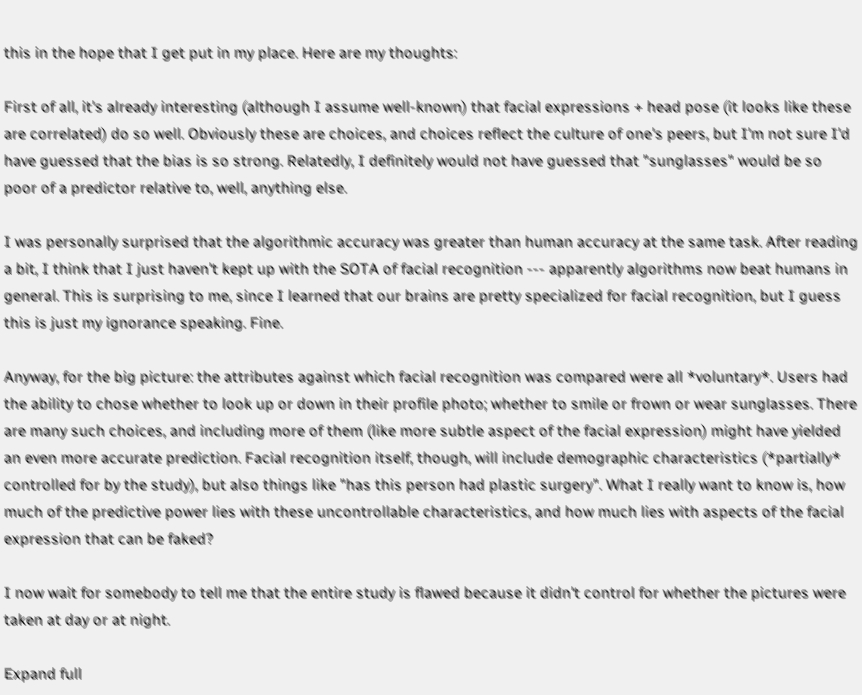this in the hope that I get put in my place. Here are my thoughts:

First of all, it's already interesting (although I assume well-known) that facial expressions + head pose (it looks like these are correlated) do so well. Obviously these are choices, and choices reflect the culture of one's peers, but I'm not sure I'd have guessed that the bias is so strong. Relatedly, I definitely would not have guessed that "sunglasses" would be so poor of a predictor relative to, well, anything else.

I was personally surprised that the algorithmic accuracy was greater than human accuracy at the same task. After reading a bit, I think that I just haven't kept up with the SOTA of facial recognition --- apparently algorithms now beat humans in general. This is surprising to me, since I learned that our brains are pretty specialized for facial recognition, but I guess this is just my ignorance speaking. Fine.

Anyway, for the big picture: the attributes against which facial recognition was compared were all *voluntary*. Users had the ability to chose whether to look up or down in their profile photo; whether to smile or frown or wear sunglasses. There are many such choices, and including more of them (like more subtle aspect of the facial expression) might have yielded an even more accurate prediction. Facial recognition itself, though, will include demographic characteristics (*partially* controlled for by the study), but also things like "has this person had plastic surgery". What I really want to know is, how much of the predictive power lies with these uncontrollable characteristics, and how much lies with aspects of the facial expression that can be faked?

I now wait for somebody to tell me that the entire study is flawed because it didn't control for whether the pictures were taken at day or at night.

Expand full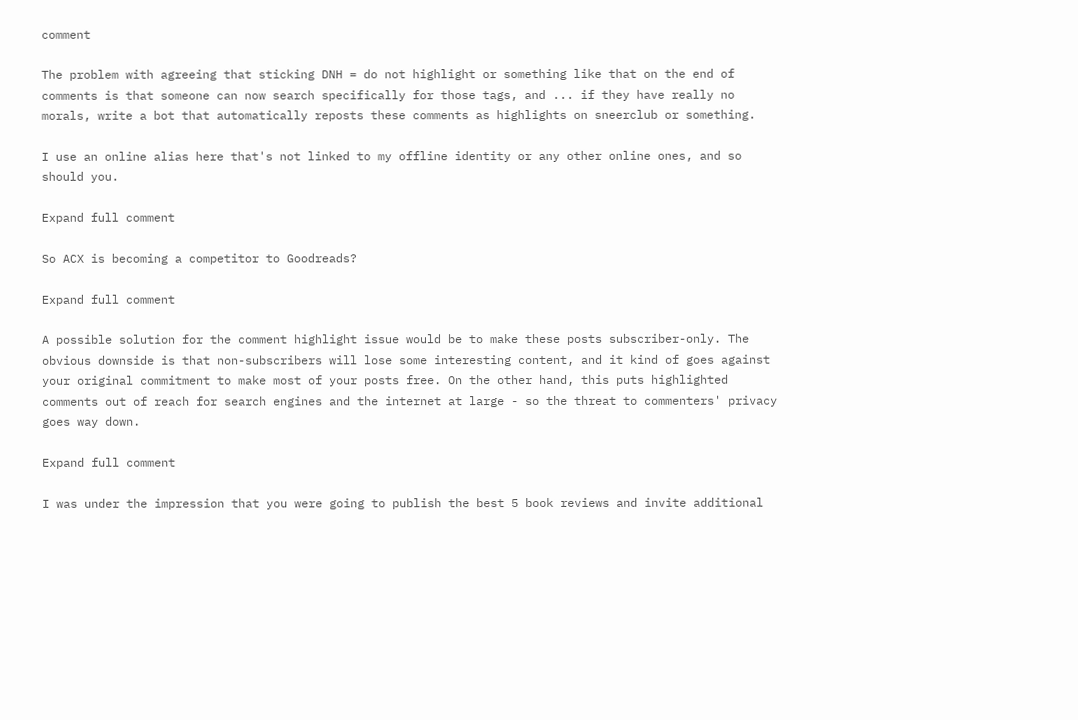comment

The problem with agreeing that sticking DNH = do not highlight or something like that on the end of comments is that someone can now search specifically for those tags, and ... if they have really no morals, write a bot that automatically reposts these comments as highlights on sneerclub or something.

I use an online alias here that's not linked to my offline identity or any other online ones, and so should you.

Expand full comment

So ACX is becoming a competitor to Goodreads?

Expand full comment

A possible solution for the comment highlight issue would be to make these posts subscriber-only. The obvious downside is that non-subscribers will lose some interesting content, and it kind of goes against your original commitment to make most of your posts free. On the other hand, this puts highlighted comments out of reach for search engines and the internet at large - so the threat to commenters' privacy goes way down.

Expand full comment

I was under the impression that you were going to publish the best 5 book reviews and invite additional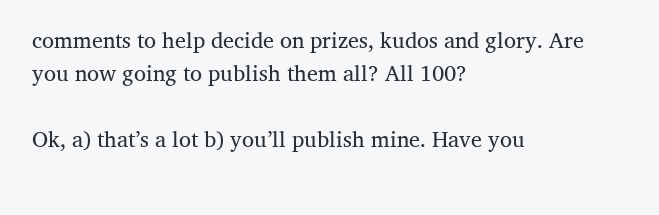comments to help decide on prizes, kudos and glory. Are you now going to publish them all? All 100?

Ok, a) that’s a lot b) you’ll publish mine. Have you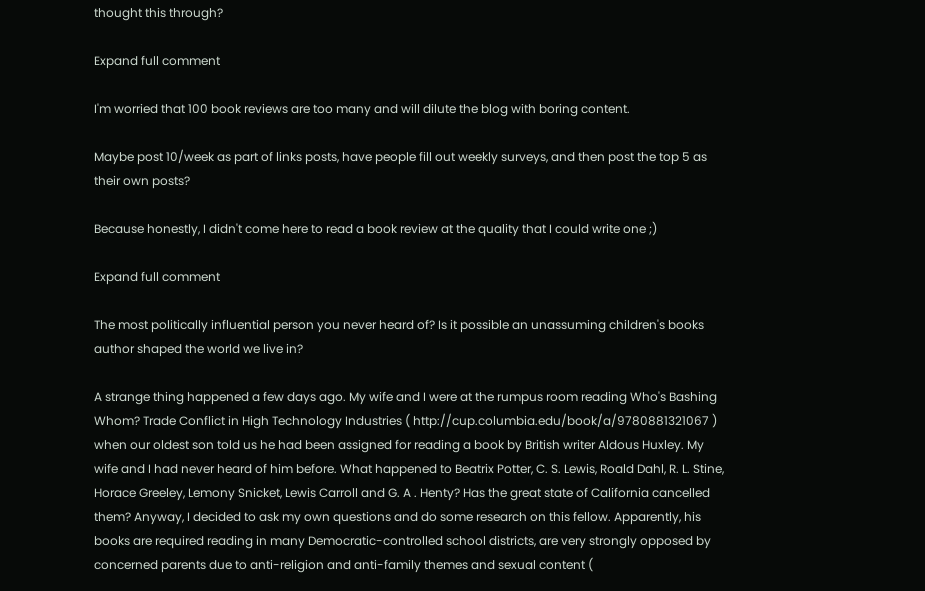thought this through?

Expand full comment

I'm worried that 100 book reviews are too many and will dilute the blog with boring content.

Maybe post 10/week as part of links posts, have people fill out weekly surveys, and then post the top 5 as their own posts?

Because honestly, I didn't come here to read a book review at the quality that I could write one ;)

Expand full comment

The most politically influential person you never heard of? Is it possible an unassuming children's books author shaped the world we live in?

A strange thing happened a few days ago. My wife and I were at the rumpus room reading Who's Bashing Whom? Trade Conflict in High Technology Industries ( http://cup.columbia.edu/book/a/9780881321067 ) when our oldest son told us he had been assigned for reading a book by British writer Aldous Huxley. My wife and I had never heard of him before. What happened to Beatrix Potter, C. S. Lewis, Roald Dahl, R. L. Stine, Horace Greeley, Lemony Snicket, Lewis Carroll and G. A . Henty? Has the great state of California cancelled them? Anyway, I decided to ask my own questions and do some research on this fellow. Apparently, his books are required reading in many Democratic-controlled school districts, are very strongly opposed by concerned parents due to anti-religion and anti-family themes and sexual content (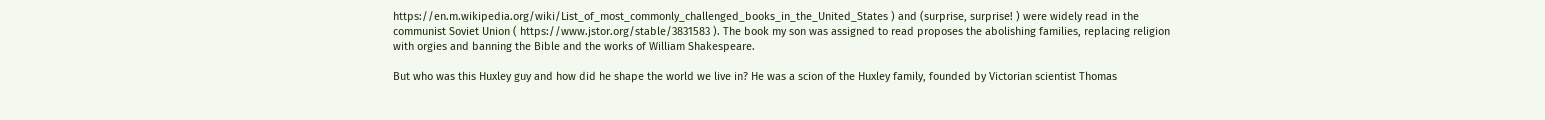https://en.m.wikipedia.org/wiki/List_of_most_commonly_challenged_books_in_the_United_States ) and (surprise, surprise! ) were widely read in the communist Soviet Union ( https://www.jstor.org/stable/3831583 ). The book my son was assigned to read proposes the abolishing families, replacing religion with orgies and banning the Bible and the works of William Shakespeare.

But who was this Huxley guy and how did he shape the world we live in? He was a scion of the Huxley family, founded by Victorian scientist Thomas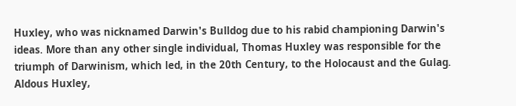Huxley, who was nicknamed Darwin's Bulldog due to his rabid championing Darwin's ideas. More than any other single individual, Thomas Huxley was responsible for the triumph of Darwinism, which led, in the 20th Century, to the Holocaust and the Gulag. Aldous Huxley,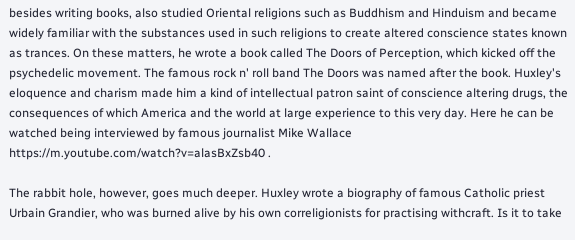besides writing books, also studied Oriental religions such as Buddhism and Hinduism and became widely familiar with the substances used in such religions to create altered conscience states known as trances. On these matters, he wrote a book called The Doors of Perception, which kicked off the psychedelic movement. The famous rock n' roll band The Doors was named after the book. Huxley's eloquence and charism made him a kind of intellectual patron saint of conscience altering drugs, the consequences of which America and the world at large experience to this very day. Here he can be watched being interviewed by famous journalist Mike Wallace https://m.youtube.com/watch?v=alasBxZsb40 .

The rabbit hole, however, goes much deeper. Huxley wrote a biography of famous Catholic priest Urbain Grandier, who was burned alive by his own correligionists for practising withcraft. Is it to take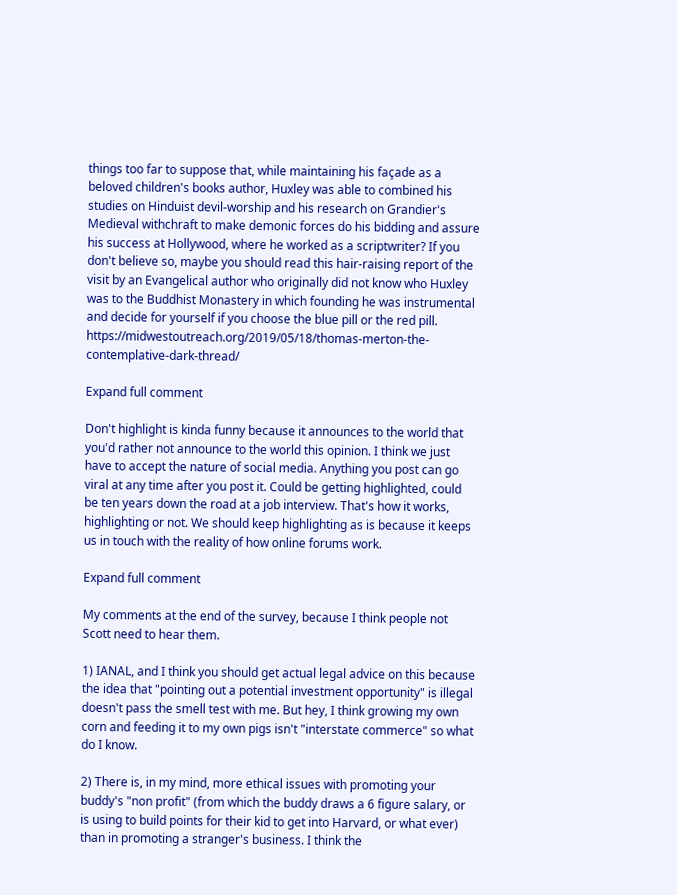things too far to suppose that, while maintaining his façade as a beloved children's books author, Huxley was able to combined his studies on Hinduist devil-worship and his research on Grandier's Medieval withchraft to make demonic forces do his bidding and assure his success at Hollywood, where he worked as a scriptwriter? If you don't believe so, maybe you should read this hair-raising report of the visit by an Evangelical author who originally did not know who Huxley was to the Buddhist Monastery in which founding he was instrumental and decide for yourself if you choose the blue pill or the red pill. https://midwestoutreach.org/2019/05/18/thomas-merton-the-contemplative-dark-thread/

Expand full comment

Don't highlight is kinda funny because it announces to the world that you'd rather not announce to the world this opinion. I think we just have to accept the nature of social media. Anything you post can go viral at any time after you post it. Could be getting highlighted, could be ten years down the road at a job interview. That's how it works, highlighting or not. We should keep highlighting as is because it keeps us in touch with the reality of how online forums work.

Expand full comment

My comments at the end of the survey, because I think people not Scott need to hear them.

1) IANAL, and I think you should get actual legal advice on this because the idea that "pointing out a potential investment opportunity" is illegal doesn't pass the smell test with me. But hey, I think growing my own corn and feeding it to my own pigs isn't "interstate commerce" so what do I know.

2) There is, in my mind, more ethical issues with promoting your buddy's "non profit" (from which the buddy draws a 6 figure salary, or is using to build points for their kid to get into Harvard, or what ever) than in promoting a stranger's business. I think the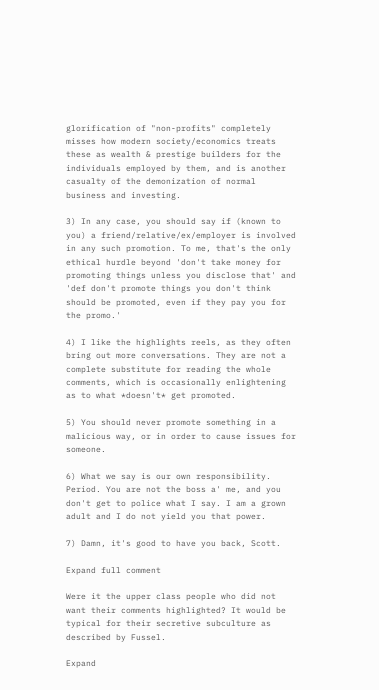glorification of "non-profits" completely misses how modern society/economics treats these as wealth & prestige builders for the individuals employed by them, and is another casualty of the demonization of normal business and investing.

3) In any case, you should say if (known to you) a friend/relative/ex/employer is involved in any such promotion. To me, that's the only ethical hurdle beyond 'don't take money for promoting things unless you disclose that' and 'def don't promote things you don't think should be promoted, even if they pay you for the promo.'

4) I like the highlights reels, as they often bring out more conversations. They are not a complete substitute for reading the whole comments, which is occasionally enlightening as to what *doesn't* get promoted.

5) You should never promote something in a malicious way, or in order to cause issues for someone.

6) What we say is our own responsibility. Period. You are not the boss a' me, and you don't get to police what I say. I am a grown adult and I do not yield you that power.

7) Damn, it's good to have you back, Scott.

Expand full comment

Were it the upper class people who did not want their comments highlighted? It would be typical for their secretive subculture as described by Fussel.

Expand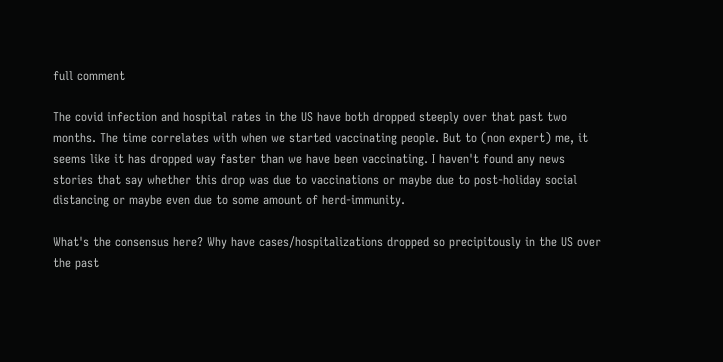full comment

The covid infection and hospital rates in the US have both dropped steeply over that past two months. The time correlates with when we started vaccinating people. But to (non expert) me, it seems like it has dropped way faster than we have been vaccinating. I haven't found any news stories that say whether this drop was due to vaccinations or maybe due to post-holiday social distancing or maybe even due to some amount of herd-immunity.

What's the consensus here? Why have cases/hospitalizations dropped so precipitously in the US over the past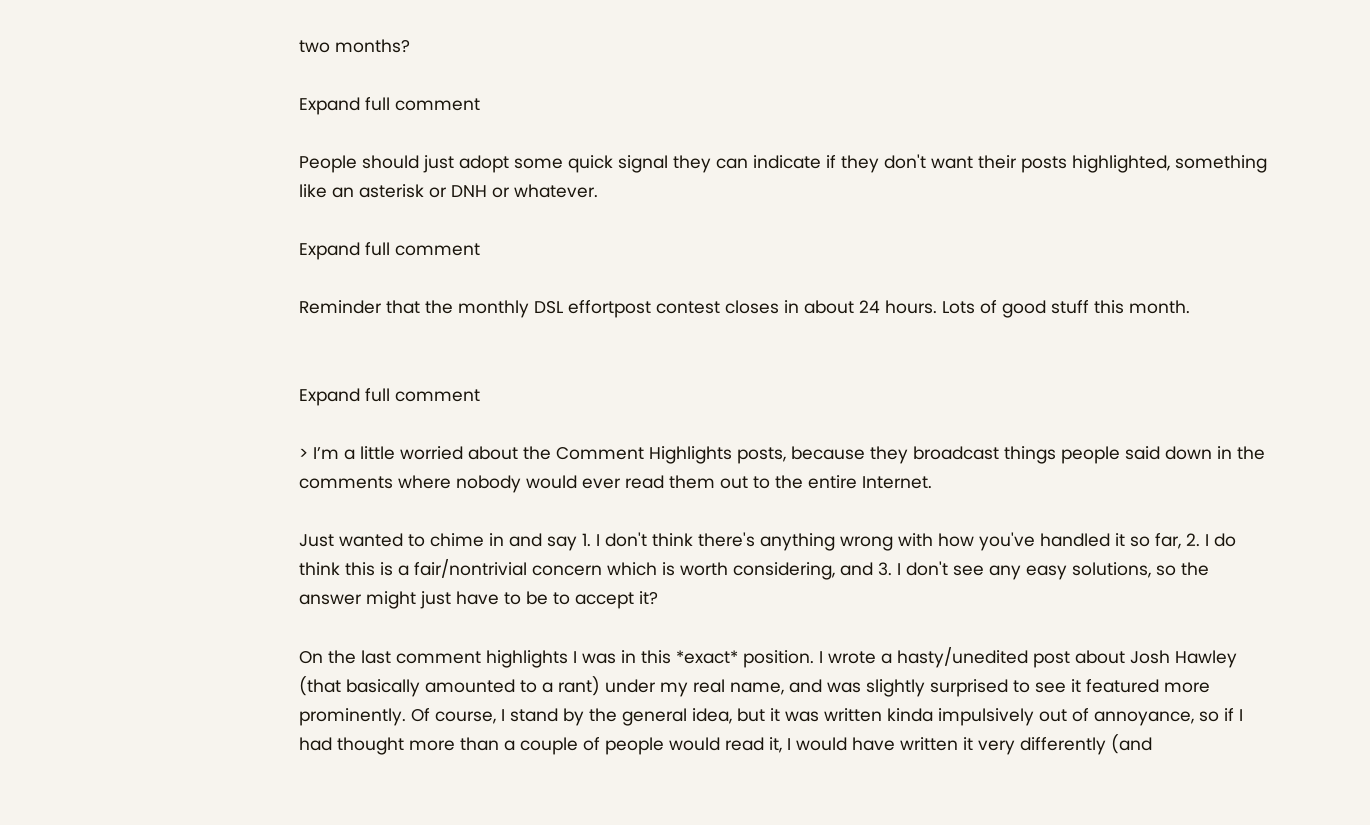two months?

Expand full comment

People should just adopt some quick signal they can indicate if they don't want their posts highlighted, something like an asterisk or DNH or whatever.

Expand full comment

Reminder that the monthly DSL effortpost contest closes in about 24 hours. Lots of good stuff this month.


Expand full comment

> I’m a little worried about the Comment Highlights posts, because they broadcast things people said down in the comments where nobody would ever read them out to the entire Internet.

Just wanted to chime in and say 1. I don't think there's anything wrong with how you've handled it so far, 2. I do think this is a fair/nontrivial concern which is worth considering, and 3. I don't see any easy solutions, so the answer might just have to be to accept it?

On the last comment highlights I was in this *exact* position. I wrote a hasty/unedited post about Josh Hawley (that basically amounted to a rant) under my real name, and was slightly surprised to see it featured more prominently. Of course, I stand by the general idea, but it was written kinda impulsively out of annoyance, so if I had thought more than a couple of people would read it, I would have written it very differently (and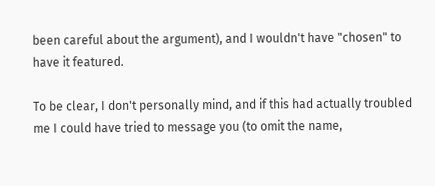been careful about the argument), and I wouldn't have "chosen" to have it featured.

To be clear, I don't personally mind, and if this had actually troubled me I could have tried to message you (to omit the name,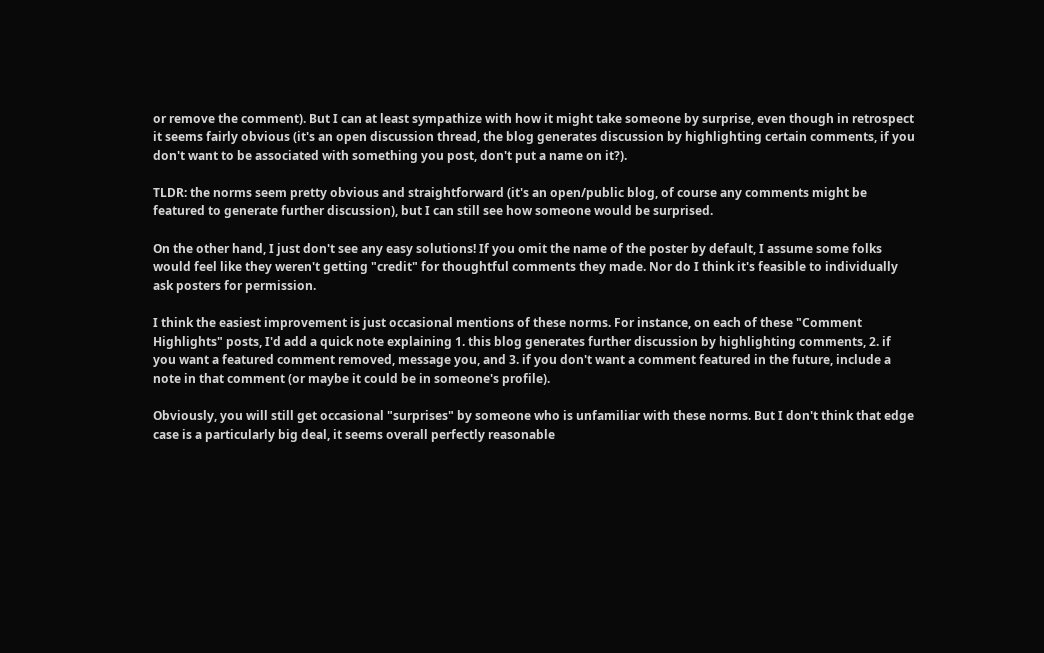or remove the comment). But I can at least sympathize with how it might take someone by surprise, even though in retrospect it seems fairly obvious (it's an open discussion thread, the blog generates discussion by highlighting certain comments, if you don't want to be associated with something you post, don't put a name on it?).

TLDR: the norms seem pretty obvious and straightforward (it's an open/public blog, of course any comments might be featured to generate further discussion), but I can still see how someone would be surprised.

On the other hand, I just don't see any easy solutions! If you omit the name of the poster by default, I assume some folks would feel like they weren't getting "credit" for thoughtful comments they made. Nor do I think it's feasible to individually ask posters for permission.

I think the easiest improvement is just occasional mentions of these norms. For instance, on each of these "Comment Highlights" posts, I'd add a quick note explaining 1. this blog generates further discussion by highlighting comments, 2. if you want a featured comment removed, message you, and 3. if you don't want a comment featured in the future, include a note in that comment (or maybe it could be in someone's profile).

Obviously, you will still get occasional "surprises" by someone who is unfamiliar with these norms. But I don't think that edge case is a particularly big deal, it seems overall perfectly reasonable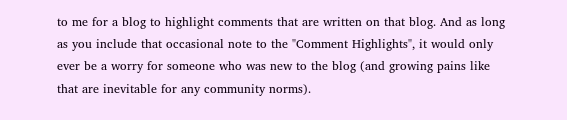to me for a blog to highlight comments that are written on that blog. And as long as you include that occasional note to the "Comment Highlights", it would only ever be a worry for someone who was new to the blog (and growing pains like that are inevitable for any community norms).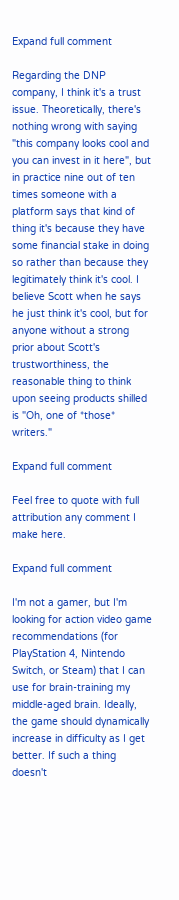Expand full comment

Regarding the DNP company, I think it's a trust issue. Theoretically, there's nothing wrong with saying "this company looks cool and you can invest in it here", but in practice nine out of ten times someone with a platform says that kind of thing it's because they have some financial stake in doing so rather than because they legitimately think it's cool. I believe Scott when he says he just think it's cool, but for anyone without a strong prior about Scott's trustworthiness, the reasonable thing to think upon seeing products shilled is "Oh, one of *those* writers."

Expand full comment

Feel free to quote with full attribution any comment I make here.

Expand full comment

I'm not a gamer, but I'm looking for action video game recommendations (for PlayStation 4, Nintendo Switch, or Steam) that I can use for brain-training my middle-aged brain. Ideally, the game should dynamically increase in difficulty as I get better. If such a thing doesn't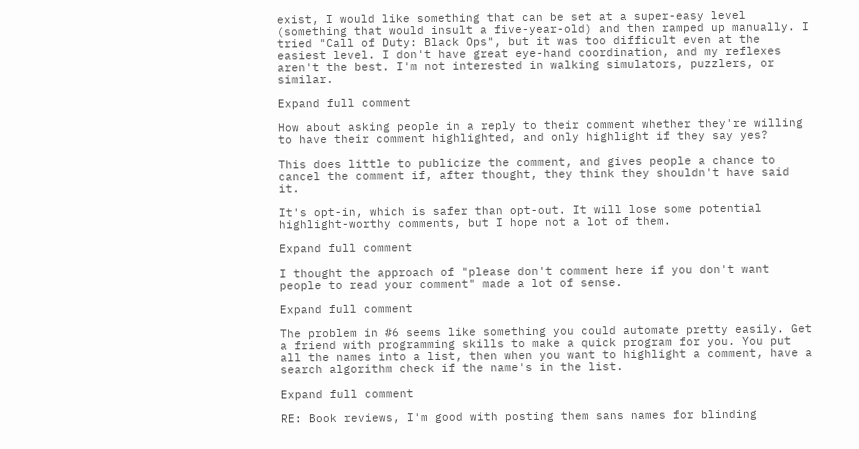exist, I would like something that can be set at a super-easy level (something that would insult a five-year-old) and then ramped up manually. I tried "Call of Duty: Black Ops", but it was too difficult even at the easiest level. I don't have great eye-hand coordination, and my reflexes aren't the best. I'm not interested in walking simulators, puzzlers, or similar.

Expand full comment

How about asking people in a reply to their comment whether they're willing to have their comment highlighted, and only highlight if they say yes?

This does little to publicize the comment, and gives people a chance to cancel the comment if, after thought, they think they shouldn't have said it.

It's opt-in, which is safer than opt-out. It will lose some potential highlight-worthy comments, but I hope not a lot of them.

Expand full comment

I thought the approach of "please don't comment here if you don't want people to read your comment" made a lot of sense.

Expand full comment

The problem in #6 seems like something you could automate pretty easily. Get a friend with programming skills to make a quick program for you. You put all the names into a list, then when you want to highlight a comment, have a search algorithm check if the name's in the list.

Expand full comment

RE: Book reviews, I'm good with posting them sans names for blinding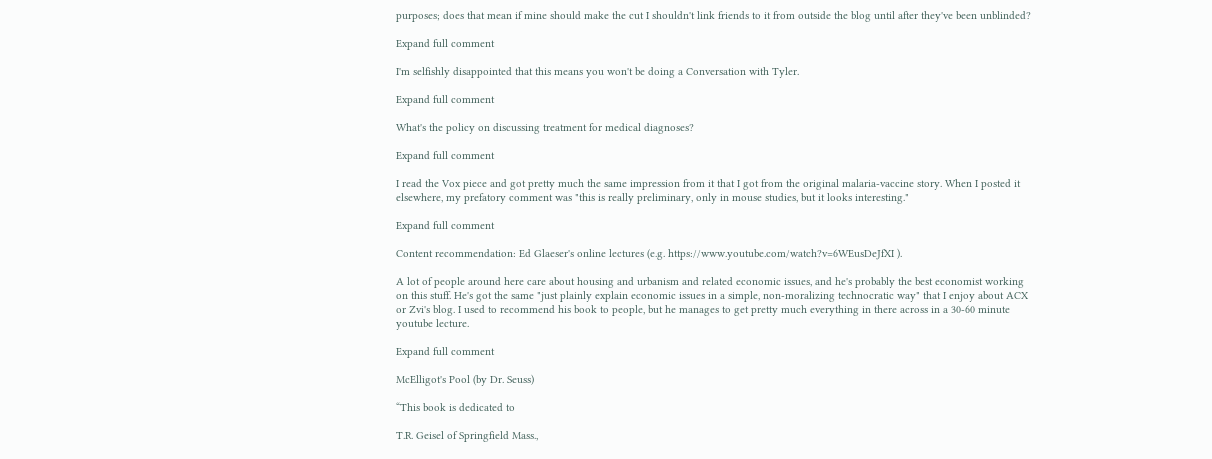purposes; does that mean if mine should make the cut I shouldn't link friends to it from outside the blog until after they've been unblinded?

Expand full comment

I'm selfishly disappointed that this means you won't be doing a Conversation with Tyler.

Expand full comment

What's the policy on discussing treatment for medical diagnoses?

Expand full comment

I read the Vox piece and got pretty much the same impression from it that I got from the original malaria-vaccine story. When I posted it elsewhere, my prefatory comment was "this is really preliminary, only in mouse studies, but it looks interesting."

Expand full comment

Content recommendation: Ed Glaeser's online lectures (e.g. https://www.youtube.com/watch?v=6WEusDeJfXI ).

A lot of people around here care about housing and urbanism and related economic issues, and he's probably the best economist working on this stuff. He's got the same "just plainly explain economic issues in a simple, non-moralizing technocratic way" that I enjoy about ACX or Zvi's blog. I used to recommend his book to people, but he manages to get pretty much everything in there across in a 30-60 minute youtube lecture.

Expand full comment

McElligot's Pool (by Dr. Seuss)

“This book is dedicated to

T.R. Geisel of Springfield Mass.,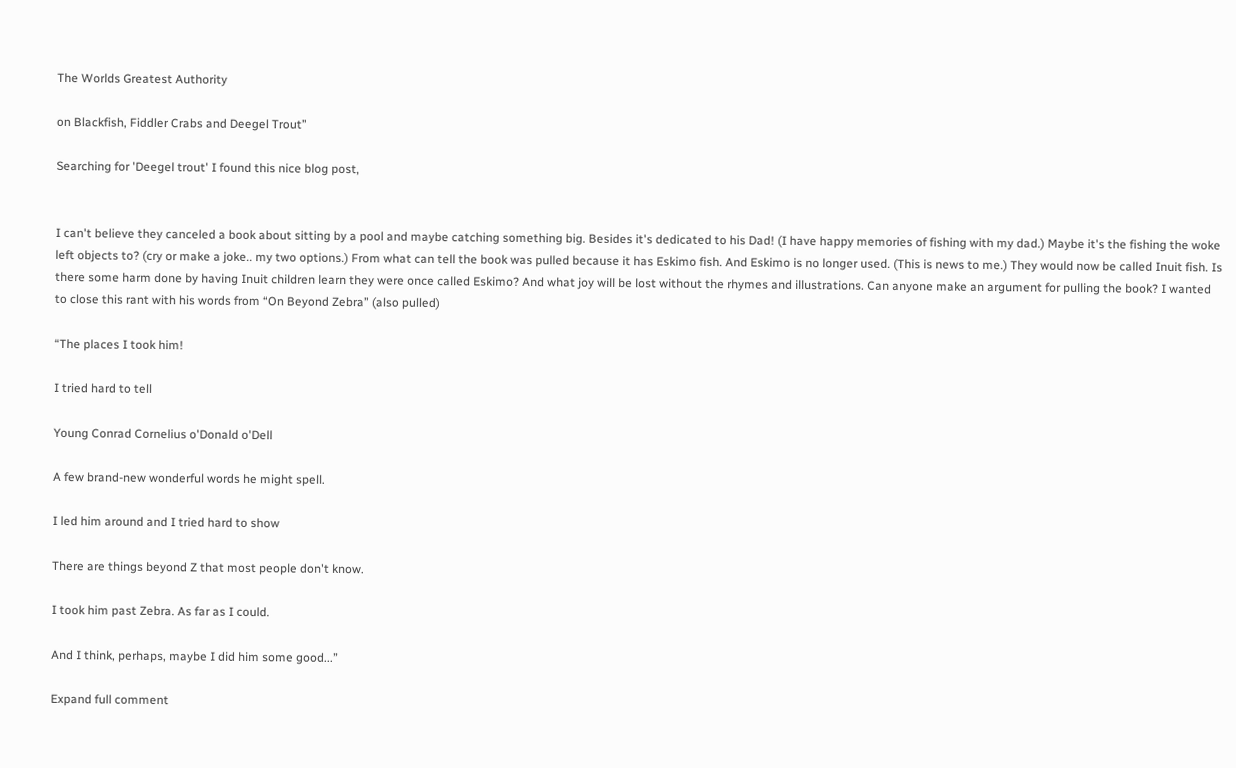The Worlds Greatest Authority

on Blackfish, Fiddler Crabs and Deegel Trout”

Searching for 'Deegel trout' I found this nice blog post,


I can't believe they canceled a book about sitting by a pool and maybe catching something big. Besides it's dedicated to his Dad! (I have happy memories of fishing with my dad.) Maybe it's the fishing the woke left objects to? (cry or make a joke.. my two options.) From what can tell the book was pulled because it has Eskimo fish. And Eskimo is no longer used. (This is news to me.) They would now be called Inuit fish. Is there some harm done by having Inuit children learn they were once called Eskimo? And what joy will be lost without the rhymes and illustrations. Can anyone make an argument for pulling the book? I wanted to close this rant with his words from “On Beyond Zebra” (also pulled)

“The places I took him!

I tried hard to tell

Young Conrad Cornelius o'Donald o'Dell

A few brand-new wonderful words he might spell.

I led him around and I tried hard to show

There are things beyond Z that most people don't know.

I took him past Zebra. As far as I could.

And I think, perhaps, maybe I did him some good...”

Expand full comment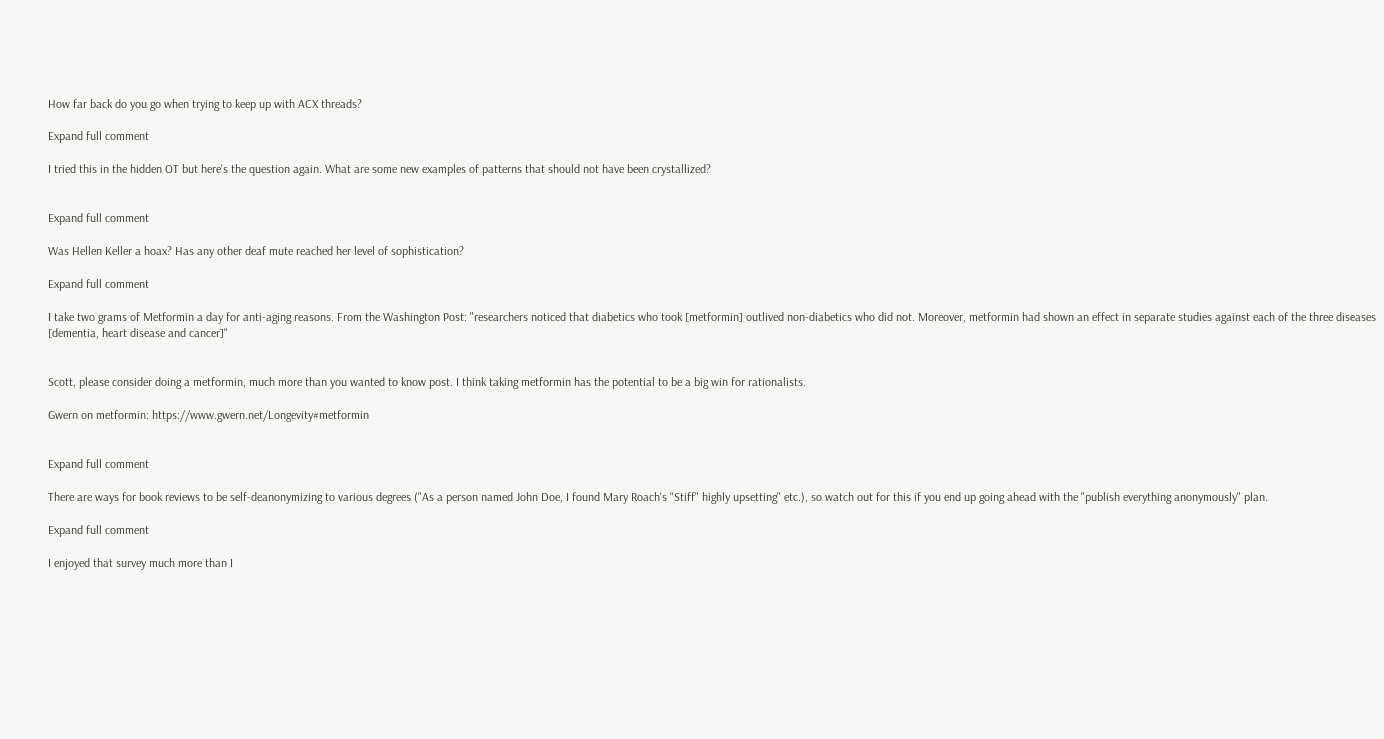How far back do you go when trying to keep up with ACX threads?

Expand full comment

I tried this in the hidden OT but here's the question again. What are some new examples of patterns that should not have been crystallized?


Expand full comment

Was Hellen Keller a hoax? Has any other deaf mute reached her level of sophistication?

Expand full comment

I take two grams of Metformin a day for anti-aging reasons. From the Washington Post: "researchers noticed that diabetics who took [metformin] outlived non-diabetics who did not. Moreover, metformin had shown an effect in separate studies against each of the three diseases [dementia, heart disease and cancer]"


Scott, please consider doing a metformin, much more than you wanted to know post. I think taking metformin has the potential to be a big win for rationalists.

Gwern on metformin: https://www.gwern.net/Longevity#metformin


Expand full comment

There are ways for book reviews to be self-deanonymizing to various degrees ("As a person named John Doe, I found Mary Roach's "Stiff" highly upsetting" etc.), so watch out for this if you end up going ahead with the "publish everything anonymously" plan.

Expand full comment

I enjoyed that survey much more than I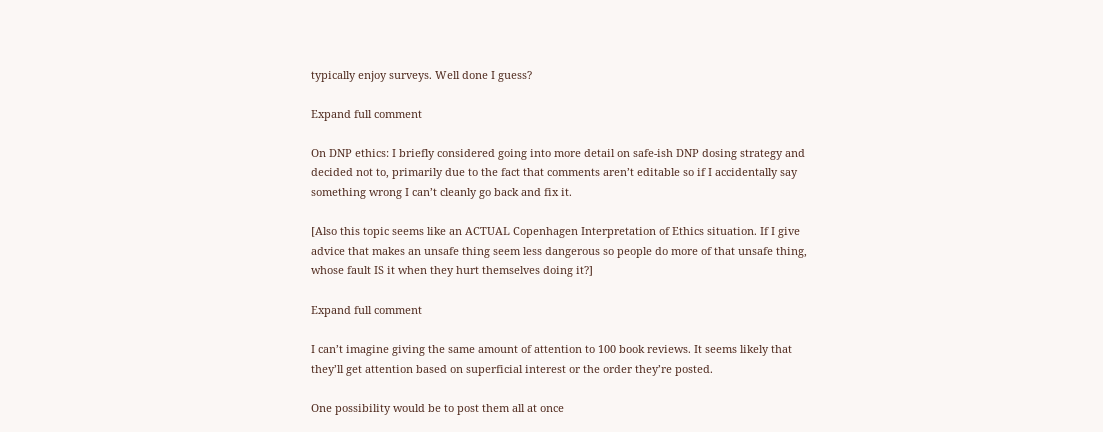typically enjoy surveys. Well done I guess?

Expand full comment

On DNP ethics: I briefly considered going into more detail on safe-ish DNP dosing strategy and decided not to, primarily due to the fact that comments aren’t editable so if I accidentally say something wrong I can’t cleanly go back and fix it.

[Also this topic seems like an ACTUAL Copenhagen Interpretation of Ethics situation. If I give advice that makes an unsafe thing seem less dangerous so people do more of that unsafe thing, whose fault IS it when they hurt themselves doing it?]

Expand full comment

I can’t imagine giving the same amount of attention to 100 book reviews. It seems likely that they’ll get attention based on superficial interest or the order they’re posted.

One possibility would be to post them all at once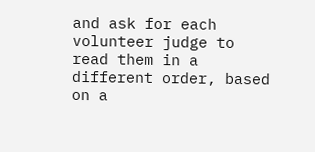and ask for each volunteer judge to read them in a different order, based on a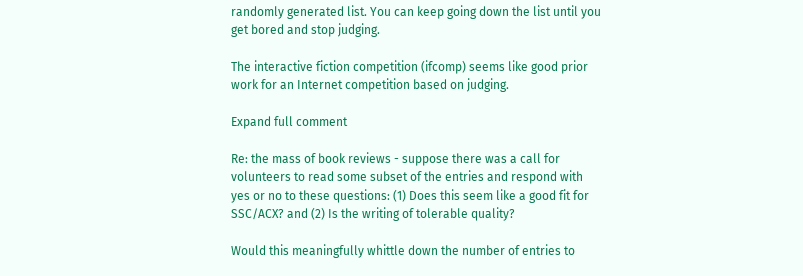randomly generated list. You can keep going down the list until you get bored and stop judging.

The interactive fiction competition (ifcomp) seems like good prior work for an Internet competition based on judging.

Expand full comment

Re: the mass of book reviews - suppose there was a call for volunteers to read some subset of the entries and respond with yes or no to these questions: (1) Does this seem like a good fit for SSC/ACX? and (2) Is the writing of tolerable quality?

Would this meaningfully whittle down the number of entries to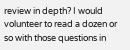review in depth? I would volunteer to read a dozen or so with those questions in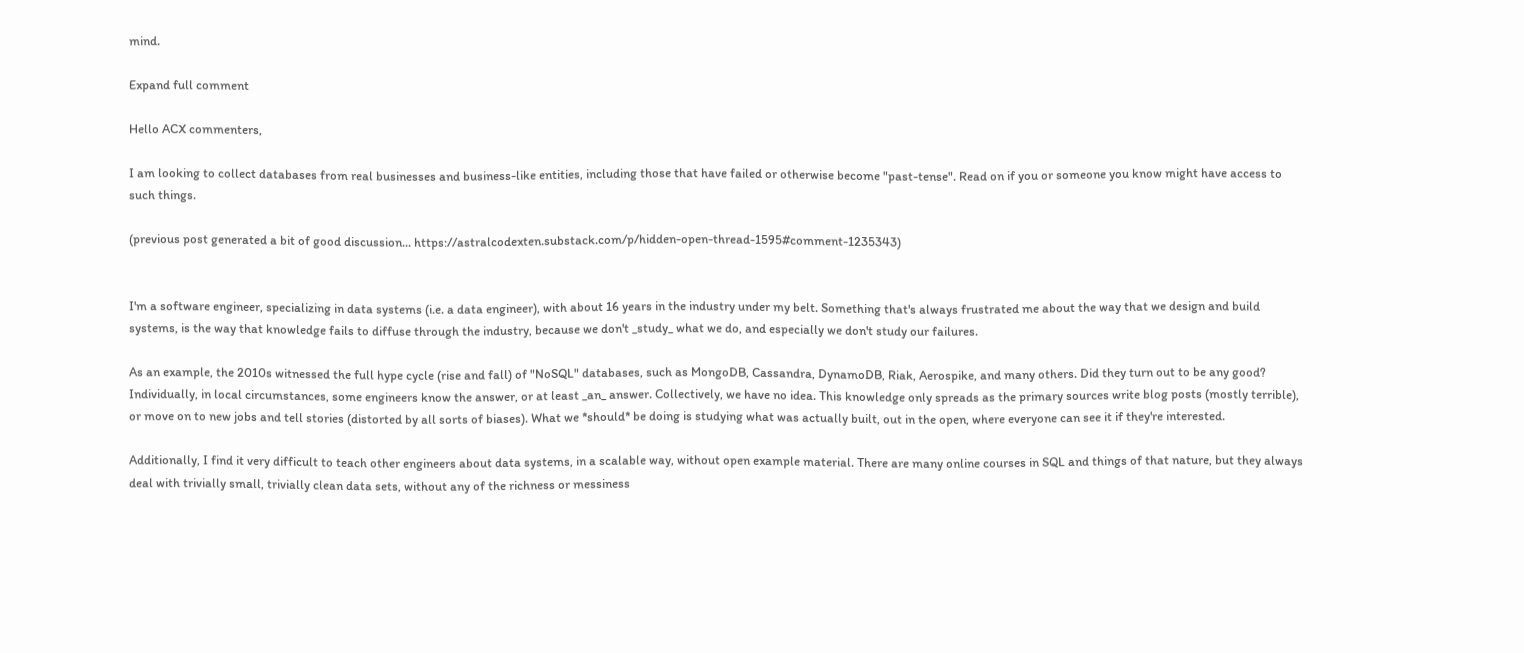mind.

Expand full comment

Hello ACX commenters,

I am looking to collect databases from real businesses and business-like entities, including those that have failed or otherwise become "past-tense". Read on if you or someone you know might have access to such things.

(previous post generated a bit of good discussion... https://astralcodexten.substack.com/p/hidden-open-thread-1595#comment-1235343)


I'm a software engineer, specializing in data systems (i.e. a data engineer), with about 16 years in the industry under my belt. Something that's always frustrated me about the way that we design and build systems, is the way that knowledge fails to diffuse through the industry, because we don't _study_ what we do, and especially we don't study our failures.

As an example, the 2010s witnessed the full hype cycle (rise and fall) of "NoSQL" databases, such as MongoDB, Cassandra, DynamoDB, Riak, Aerospike, and many others. Did they turn out to be any good? Individually, in local circumstances, some engineers know the answer, or at least _an_ answer. Collectively, we have no idea. This knowledge only spreads as the primary sources write blog posts (mostly terrible), or move on to new jobs and tell stories (distorted by all sorts of biases). What we *should* be doing is studying what was actually built, out in the open, where everyone can see it if they're interested.

Additionally, I find it very difficult to teach other engineers about data systems, in a scalable way, without open example material. There are many online courses in SQL and things of that nature, but they always deal with trivially small, trivially clean data sets, without any of the richness or messiness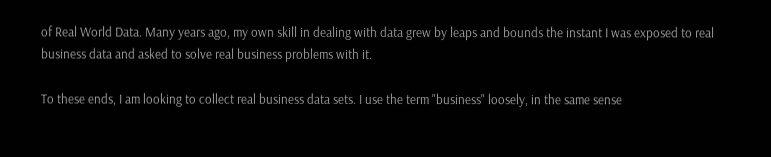of Real World Data. Many years ago, my own skill in dealing with data grew by leaps and bounds the instant I was exposed to real business data and asked to solve real business problems with it.

To these ends, I am looking to collect real business data sets. I use the term "business" loosely, in the same sense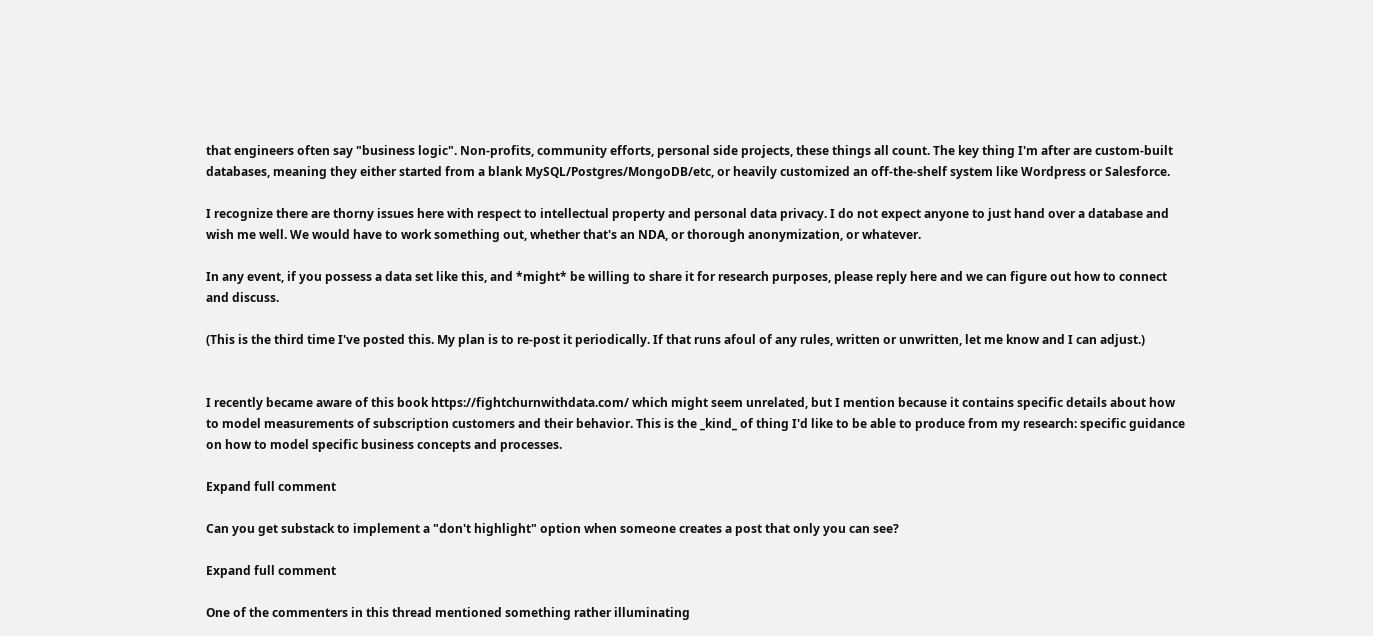that engineers often say "business logic". Non-profits, community efforts, personal side projects, these things all count. The key thing I'm after are custom-built databases, meaning they either started from a blank MySQL/Postgres/MongoDB/etc, or heavily customized an off-the-shelf system like Wordpress or Salesforce.

I recognize there are thorny issues here with respect to intellectual property and personal data privacy. I do not expect anyone to just hand over a database and wish me well. We would have to work something out, whether that's an NDA, or thorough anonymization, or whatever.

In any event, if you possess a data set like this, and *might* be willing to share it for research purposes, please reply here and we can figure out how to connect and discuss.

(This is the third time I've posted this. My plan is to re-post it periodically. If that runs afoul of any rules, written or unwritten, let me know and I can adjust.)


I recently became aware of this book https://fightchurnwithdata.com/ which might seem unrelated, but I mention because it contains specific details about how to model measurements of subscription customers and their behavior. This is the _kind_ of thing I'd like to be able to produce from my research: specific guidance on how to model specific business concepts and processes.

Expand full comment

Can you get substack to implement a "don't highlight" option when someone creates a post that only you can see?

Expand full comment

One of the commenters in this thread mentioned something rather illuminating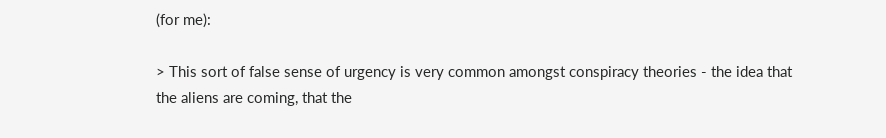(for me):

> This sort of false sense of urgency is very common amongst conspiracy theories - the idea that the aliens are coming, that the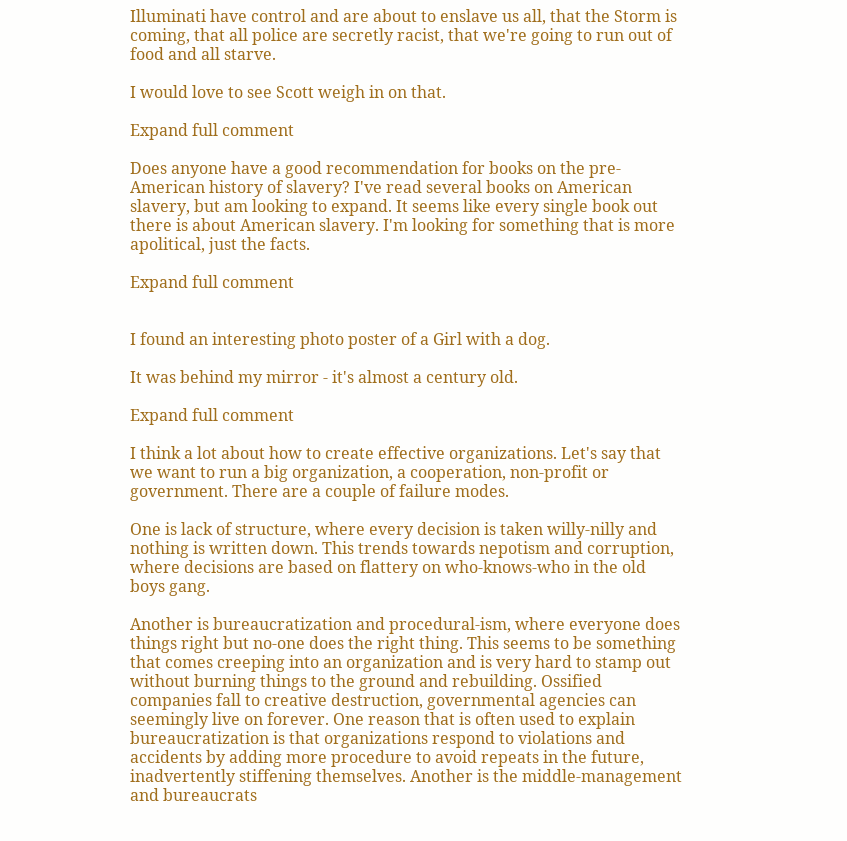Illuminati have control and are about to enslave us all, that the Storm is coming, that all police are secretly racist, that we're going to run out of food and all starve.

I would love to see Scott weigh in on that.

Expand full comment

Does anyone have a good recommendation for books on the pre-American history of slavery? I've read several books on American slavery, but am looking to expand. It seems like every single book out there is about American slavery. I'm looking for something that is more apolitical, just the facts.

Expand full comment


I found an interesting photo poster of a Girl with a dog.

It was behind my mirror - it's almost a century old.

Expand full comment

I think a lot about how to create effective organizations. Let's say that we want to run a big organization, a cooperation, non-profit or government. There are a couple of failure modes.

One is lack of structure, where every decision is taken willy-nilly and nothing is written down. This trends towards nepotism and corruption, where decisions are based on flattery on who-knows-who in the old boys gang.

Another is bureaucratization and procedural-ism, where everyone does things right but no-one does the right thing. This seems to be something that comes creeping into an organization and is very hard to stamp out without burning things to the ground and rebuilding. Ossified companies fall to creative destruction, governmental agencies can seemingly live on forever. One reason that is often used to explain bureaucratization is that organizations respond to violations and accidents by adding more procedure to avoid repeats in the future, inadvertently stiffening themselves. Another is the middle-management and bureaucrats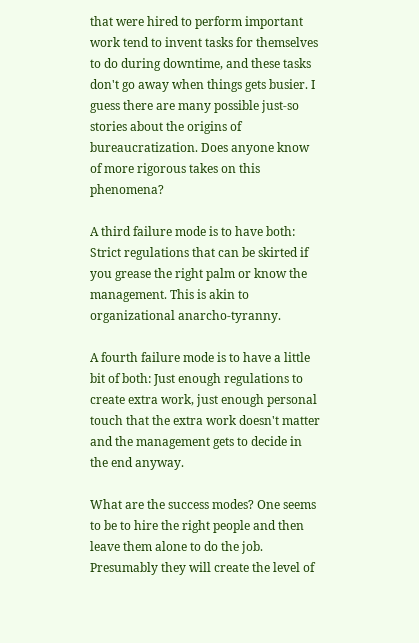that were hired to perform important work tend to invent tasks for themselves to do during downtime, and these tasks don't go away when things gets busier. I guess there are many possible just-so stories about the origins of bureaucratization. Does anyone know of more rigorous takes on this phenomena?

A third failure mode is to have both: Strict regulations that can be skirted if you grease the right palm or know the management. This is akin to organizational anarcho-tyranny.

A fourth failure mode is to have a little bit of both: Just enough regulations to create extra work, just enough personal touch that the extra work doesn't matter and the management gets to decide in the end anyway.

What are the success modes? One seems to be to hire the right people and then leave them alone to do the job. Presumably they will create the level of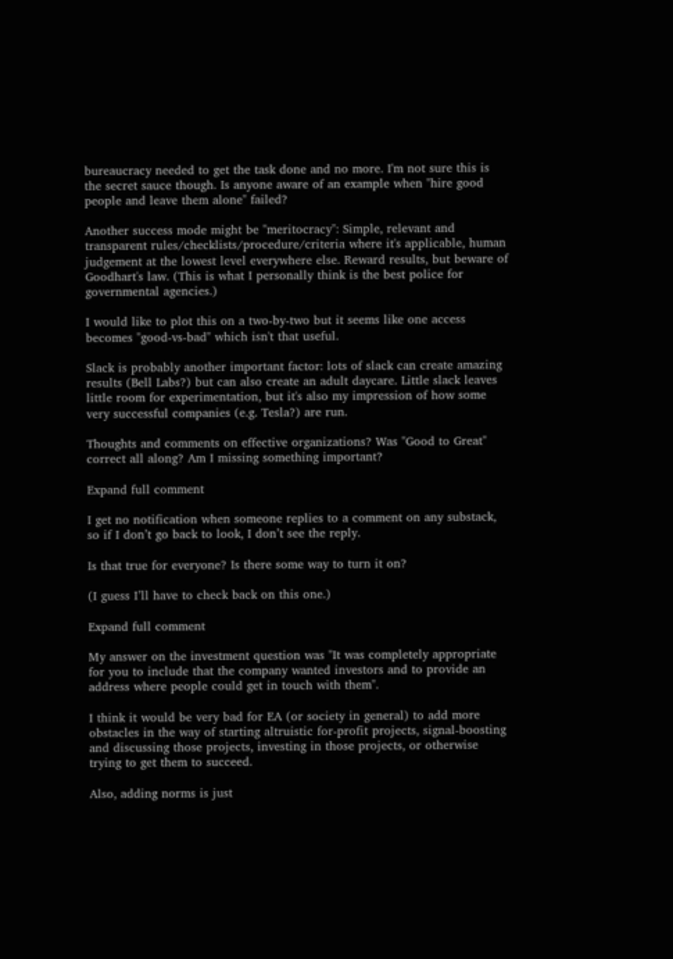bureaucracy needed to get the task done and no more. I'm not sure this is the secret sauce though. Is anyone aware of an example when "hire good people and leave them alone" failed?

Another success mode might be "meritocracy": Simple, relevant and transparent rules/checklists/procedure/criteria where it's applicable, human judgement at the lowest level everywhere else. Reward results, but beware of Goodhart's law. (This is what I personally think is the best police for governmental agencies.)

I would like to plot this on a two-by-two but it seems like one access becomes "good-vs-bad" which isn't that useful.

Slack is probably another important factor: lots of slack can create amazing results (Bell Labs?) but can also create an adult daycare. Little slack leaves little room for experimentation, but it's also my impression of how some very successful companies (e.g. Tesla?) are run.

Thoughts and comments on effective organizations? Was "Good to Great" correct all along? Am I missing something important?

Expand full comment

I get no notification when someone replies to a comment on any substack, so if I don’t go back to look, I don’t see the reply.

Is that true for everyone? Is there some way to turn it on?

(I guess I’ll have to check back on this one.)

Expand full comment

My answer on the investment question was "It was completely appropriate for you to include that the company wanted investors and to provide an address where people could get in touch with them".

I think it would be very bad for EA (or society in general) to add more obstacles in the way of starting altruistic for-profit projects, signal-boosting and discussing those projects, investing in those projects, or otherwise trying to get them to succeed.

Also, adding norms is just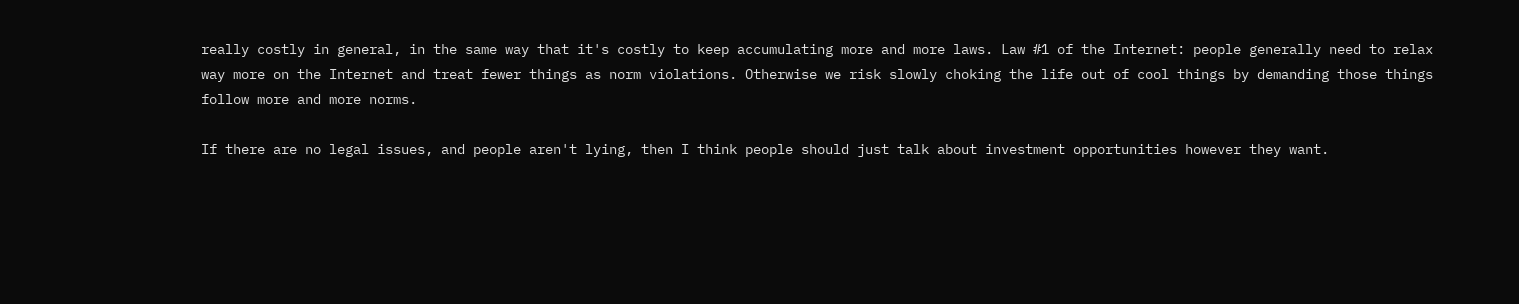really costly in general, in the same way that it's costly to keep accumulating more and more laws. Law #1 of the Internet: people generally need to relax way more on the Internet and treat fewer things as norm violations. Otherwise we risk slowly choking the life out of cool things by demanding those things follow more and more norms.

If there are no legal issues, and people aren't lying, then I think people should just talk about investment opportunities however they want.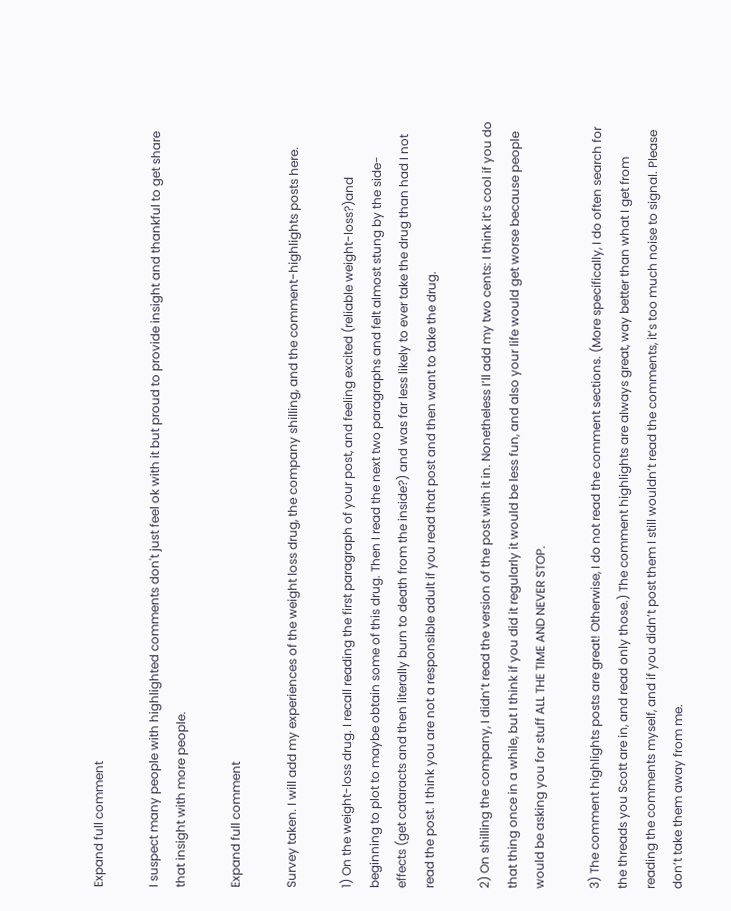Expand full comment

I suspect many people with highlighted comments don't just feel ok with it but proud to provide insight and thankful to get share that insight with more people.

Expand full comment

Survey taken. I will add my experiences of the weight loss drug, the company shilling, and the comment-highlights posts here.

1) On the weight-loss drug. I recall reading the first paragraph of your post, and feeling excited (reliable weight-loss?)and beginning to plot to maybe obtain some of this drug. Then I read the next two paragraphs and felt almost stung by the side-effects (get cataracts and then literally burn to death from the inside?) and was far less likely to ever take the drug than had I not read the post. I think you are not a responsible adult if you read that post and then want to take the drug.

2) On shilling the company, I didn’t read the version of the post with it in. Nonetheless I’ll add my two cents: I think it’s cool if you do that thing once in a while, but I think if you did it regularly it would be less fun, and also your life would get worse because people would be asking you for stuff ALL THE TIME AND NEVER STOP.

3) The comment highlights posts are great! Otherwise, I do not read the comment sections. (More specifically, I do often search for the threads you Scott are in, and read only those.) The comment highlights are always great, way better than what I get from reading the comments myself, and if you didn’t post them I still wouldn’t read the comments, it’s too much noise to signal. Please don’t take them away from me.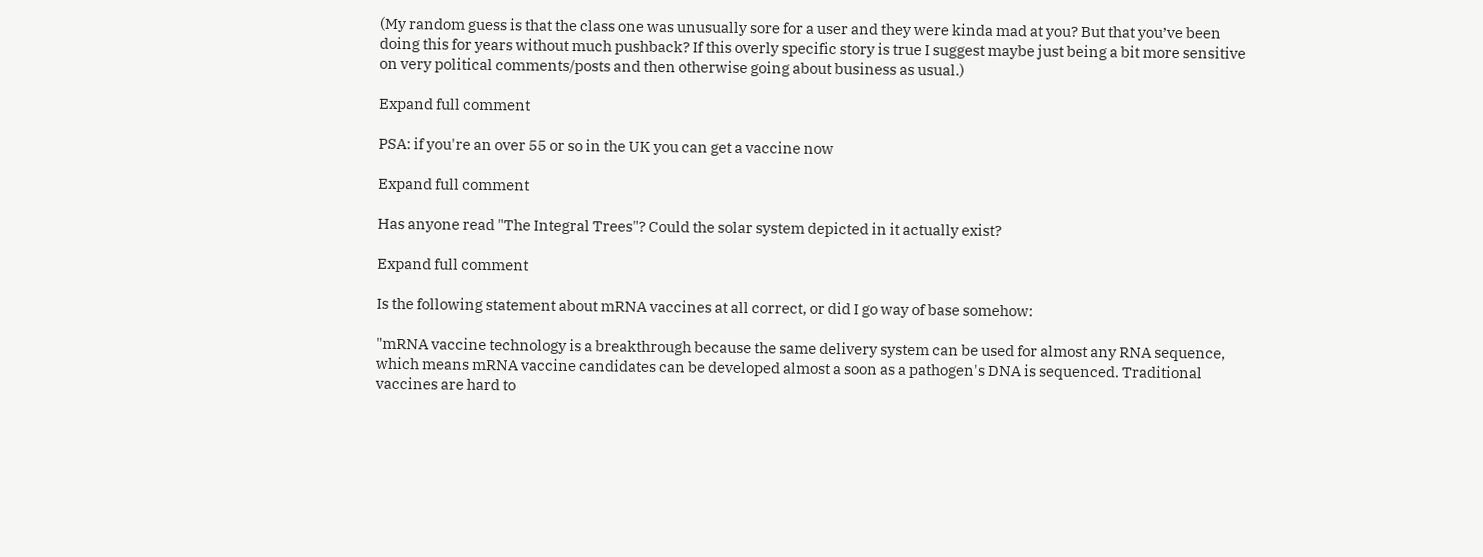(My random guess is that the class one was unusually sore for a user and they were kinda mad at you? But that you’ve been doing this for years without much pushback? If this overly specific story is true I suggest maybe just being a bit more sensitive on very political comments/posts and then otherwise going about business as usual.)

Expand full comment

PSA: if you're an over 55 or so in the UK you can get a vaccine now

Expand full comment

Has anyone read "The Integral Trees"? Could the solar system depicted in it actually exist?

Expand full comment

Is the following statement about mRNA vaccines at all correct, or did I go way of base somehow:

"mRNA vaccine technology is a breakthrough because the same delivery system can be used for almost any RNA sequence, which means mRNA vaccine candidates can be developed almost a soon as a pathogen's DNA is sequenced. Traditional vaccines are hard to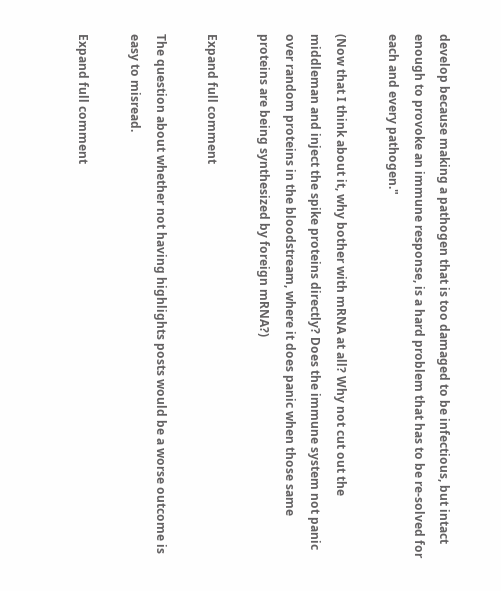develop because making a pathogen that is too damaged to be infectious, but intact enough to provoke an immune response, is a hard problem that has to be re-solved for each and every pathogen."

(Now that I think about it, why bother with mRNA at all? Why not cut out the middleman and inject the spike proteins directly? Does the immune system not panic over random proteins in the bloodstream, where it does panic when those same proteins are being synthesized by foreign mRNA?)

Expand full comment

The question about whether not having highlights posts would be a worse outcome is easy to misread.

Expand full comment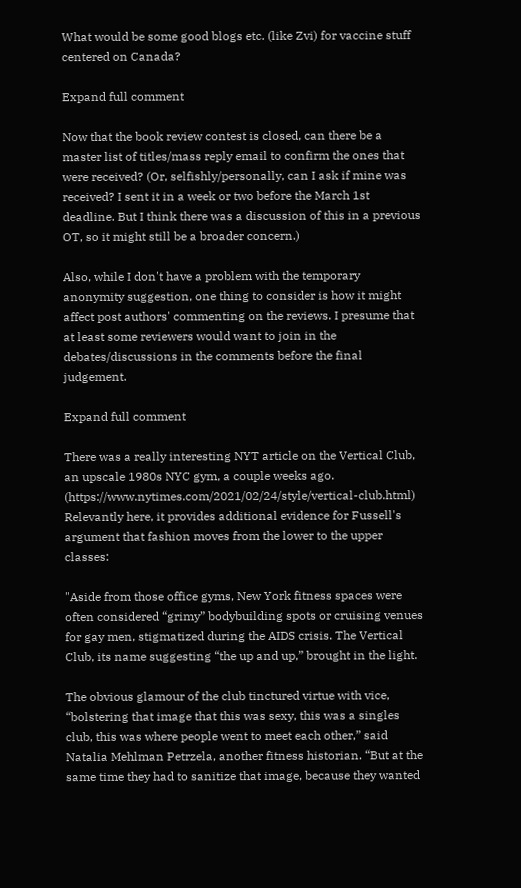What would be some good blogs etc. (like Zvi) for vaccine stuff centered on Canada?

Expand full comment

Now that the book review contest is closed, can there be a master list of titles/mass reply email to confirm the ones that were received? (Or, selfishly/personally, can I ask if mine was received? I sent it in a week or two before the March 1st deadline. But I think there was a discussion of this in a previous OT, so it might still be a broader concern.)

Also, while I don't have a problem with the temporary anonymity suggestion, one thing to consider is how it might affect post authors' commenting on the reviews. I presume that at least some reviewers would want to join in the debates/discussions in the comments before the final judgement.

Expand full comment

There was a really interesting NYT article on the Vertical Club, an upscale 1980s NYC gym, a couple weeks ago. (https://www.nytimes.com/2021/02/24/style/vertical-club.html) Relevantly here, it provides additional evidence for Fussell's argument that fashion moves from the lower to the upper classes:

"Aside from those office gyms, New York fitness spaces were often considered “grimy” bodybuilding spots or cruising venues for gay men, stigmatized during the AIDS crisis. The Vertical Club, its name suggesting “the up and up,” brought in the light.

The obvious glamour of the club tinctured virtue with vice, “bolstering that image that this was sexy, this was a singles club, this was where people went to meet each other,” said Natalia Mehlman Petrzela, another fitness historian. “But at the same time they had to sanitize that image, because they wanted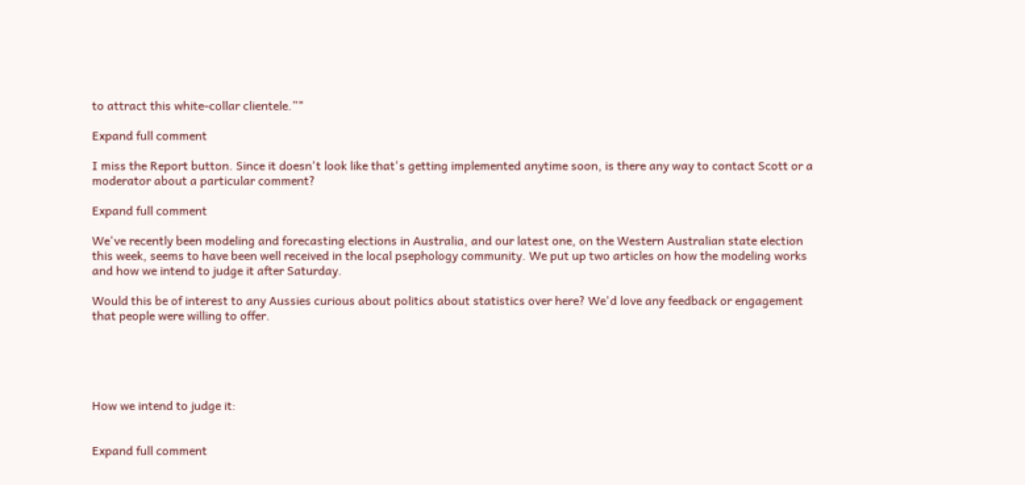to attract this white-collar clientele.”"

Expand full comment

I miss the Report button. Since it doesn't look like that's getting implemented anytime soon, is there any way to contact Scott or a moderator about a particular comment?

Expand full comment

We've recently been modeling and forecasting elections in Australia, and our latest one, on the Western Australian state election this week, seems to have been well received in the local psephology community. We put up two articles on how the modeling works and how we intend to judge it after Saturday.

Would this be of interest to any Aussies curious about politics about statistics over here? We'd love any feedback or engagement that people were willing to offer.





How we intend to judge it:


Expand full comment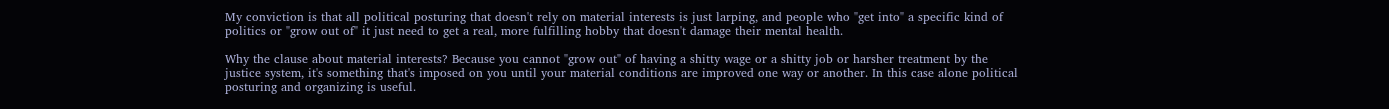My conviction is that all political posturing that doesn't rely on material interests is just larping, and people who "get into" a specific kind of politics or "grow out of" it just need to get a real, more fulfilling hobby that doesn't damage their mental health.

Why the clause about material interests? Because you cannot "grow out" of having a shitty wage or a shitty job or harsher treatment by the justice system, it's something that's imposed on you until your material conditions are improved one way or another. In this case alone political posturing and organizing is useful.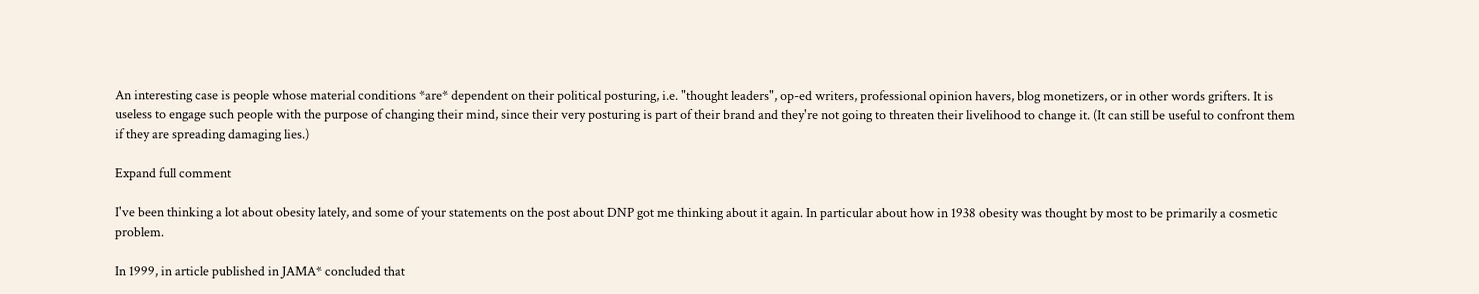An interesting case is people whose material conditions *are* dependent on their political posturing, i.e. "thought leaders", op-ed writers, professional opinion havers, blog monetizers, or in other words grifters. It is useless to engage such people with the purpose of changing their mind, since their very posturing is part of their brand and they're not going to threaten their livelihood to change it. (It can still be useful to confront them if they are spreading damaging lies.)

Expand full comment

I've been thinking a lot about obesity lately, and some of your statements on the post about DNP got me thinking about it again. In particular about how in 1938 obesity was thought by most to be primarily a cosmetic problem.

In 1999, in article published in JAMA* concluded that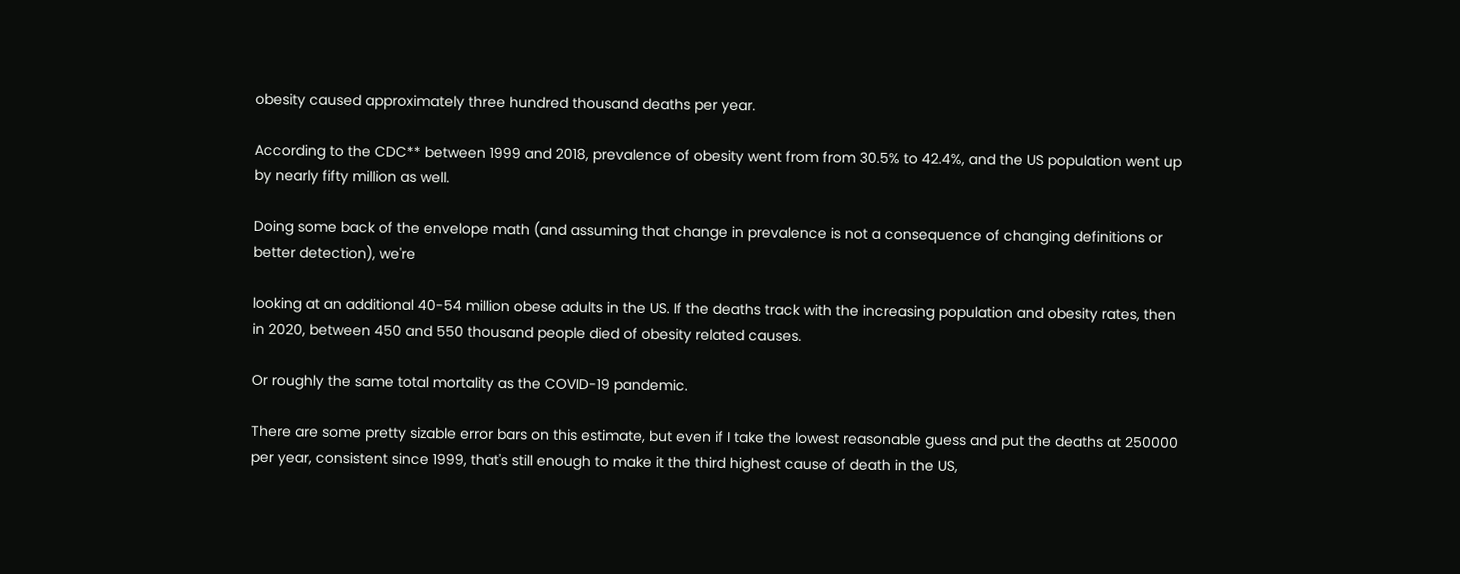obesity caused approximately three hundred thousand deaths per year.

According to the CDC** between 1999 and 2018, prevalence of obesity went from from 30.5% to 42.4%, and the US population went up by nearly fifty million as well.

Doing some back of the envelope math (and assuming that change in prevalence is not a consequence of changing definitions or better detection), we're

looking at an additional 40-54 million obese adults in the US. If the deaths track with the increasing population and obesity rates, then in 2020, between 450 and 550 thousand people died of obesity related causes.

Or roughly the same total mortality as the COVID-19 pandemic.

There are some pretty sizable error bars on this estimate, but even if I take the lowest reasonable guess and put the deaths at 250000 per year, consistent since 1999, that's still enough to make it the third highest cause of death in the US,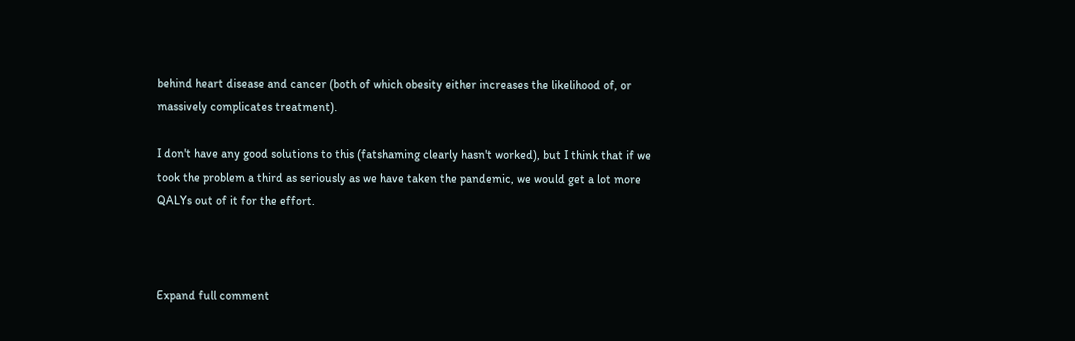behind heart disease and cancer (both of which obesity either increases the likelihood of, or massively complicates treatment).

I don't have any good solutions to this (fatshaming clearly hasn't worked), but I think that if we took the problem a third as seriously as we have taken the pandemic, we would get a lot more QALYs out of it for the effort.



Expand full comment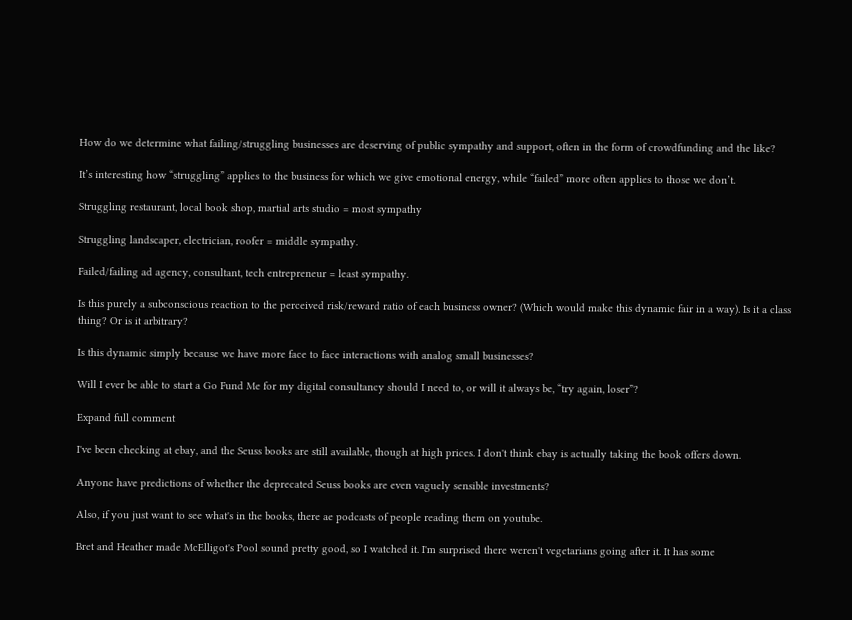How do we determine what failing/struggling businesses are deserving of public sympathy and support, often in the form of crowdfunding and the like?

It’s interesting how “struggling” applies to the business for which we give emotional energy, while “failed” more often applies to those we don’t.

Struggling restaurant, local book shop, martial arts studio = most sympathy

Struggling landscaper, electrician, roofer = middle sympathy.

Failed/failing ad agency, consultant, tech entrepreneur = least sympathy.

Is this purely a subconscious reaction to the perceived risk/reward ratio of each business owner? (Which would make this dynamic fair in a way). Is it a class thing? Or is it arbitrary?

Is this dynamic simply because we have more face to face interactions with analog small businesses?

Will I ever be able to start a Go Fund Me for my digital consultancy should I need to, or will it always be, “try again, loser”?

Expand full comment

I've been checking at ebay, and the Seuss books are still available, though at high prices. I don't think ebay is actually taking the book offers down.

Anyone have predictions of whether the deprecated Seuss books are even vaguely sensible investments?

Also, if you just want to see what's in the books, there ae podcasts of people reading them on youtube.

Bret and Heather made McElligot's Pool sound pretty good, so I watched it. I'm surprised there weren't vegetarians going after it. It has some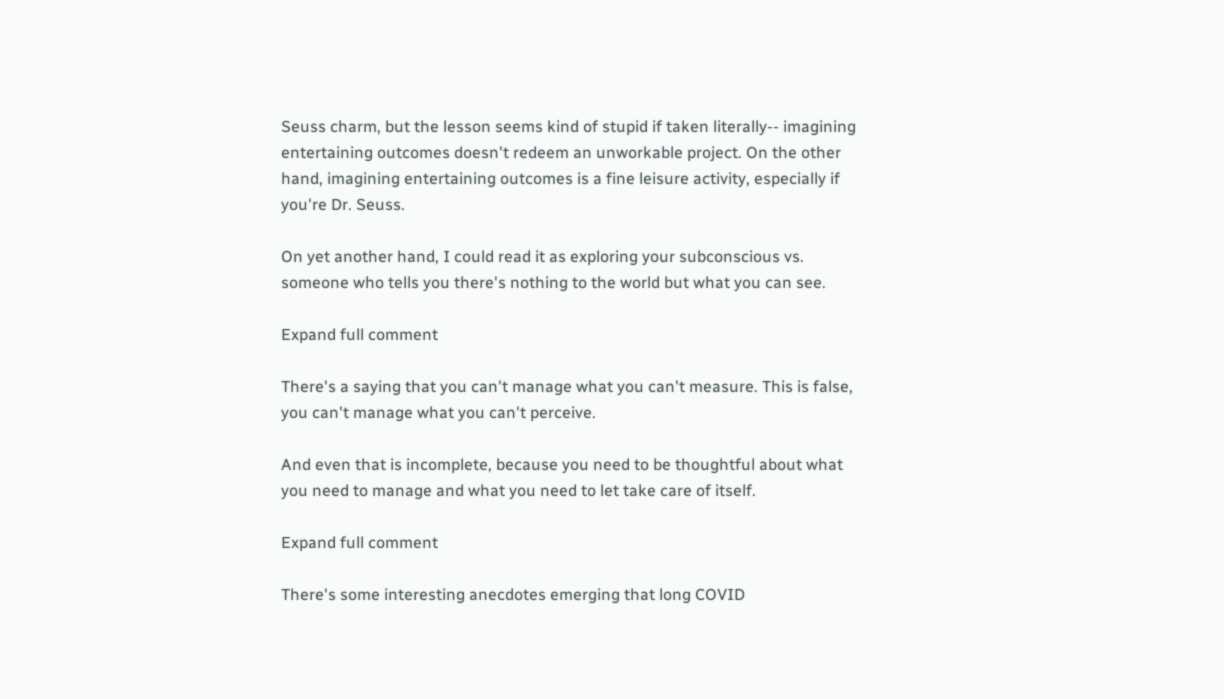Seuss charm, but the lesson seems kind of stupid if taken literally-- imagining entertaining outcomes doesn't redeem an unworkable project. On the other hand, imagining entertaining outcomes is a fine leisure activity, especially if you're Dr. Seuss.

On yet another hand, I could read it as exploring your subconscious vs. someone who tells you there's nothing to the world but what you can see.

Expand full comment

There's a saying that you can't manage what you can't measure. This is false, you can't manage what you can't perceive.

And even that is incomplete, because you need to be thoughtful about what you need to manage and what you need to let take care of itself.

Expand full comment

There's some interesting anecdotes emerging that long COVID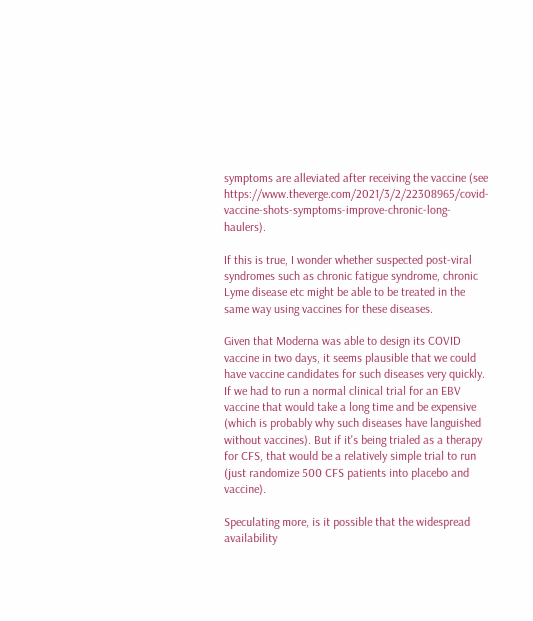symptoms are alleviated after receiving the vaccine (see https://www.theverge.com/2021/3/2/22308965/covid-vaccine-shots-symptoms-improve-chronic-long-haulers).

If this is true, I wonder whether suspected post-viral syndromes such as chronic fatigue syndrome, chronic Lyme disease etc might be able to be treated in the same way using vaccines for these diseases.

Given that Moderna was able to design its COVID vaccine in two days, it seems plausible that we could have vaccine candidates for such diseases very quickly. If we had to run a normal clinical trial for an EBV vaccine that would take a long time and be expensive (which is probably why such diseases have languished without vaccines). But if it's being trialed as a therapy for CFS, that would be a relatively simple trial to run (just randomize 500 CFS patients into placebo and vaccine).

Speculating more, is it possible that the widespread availability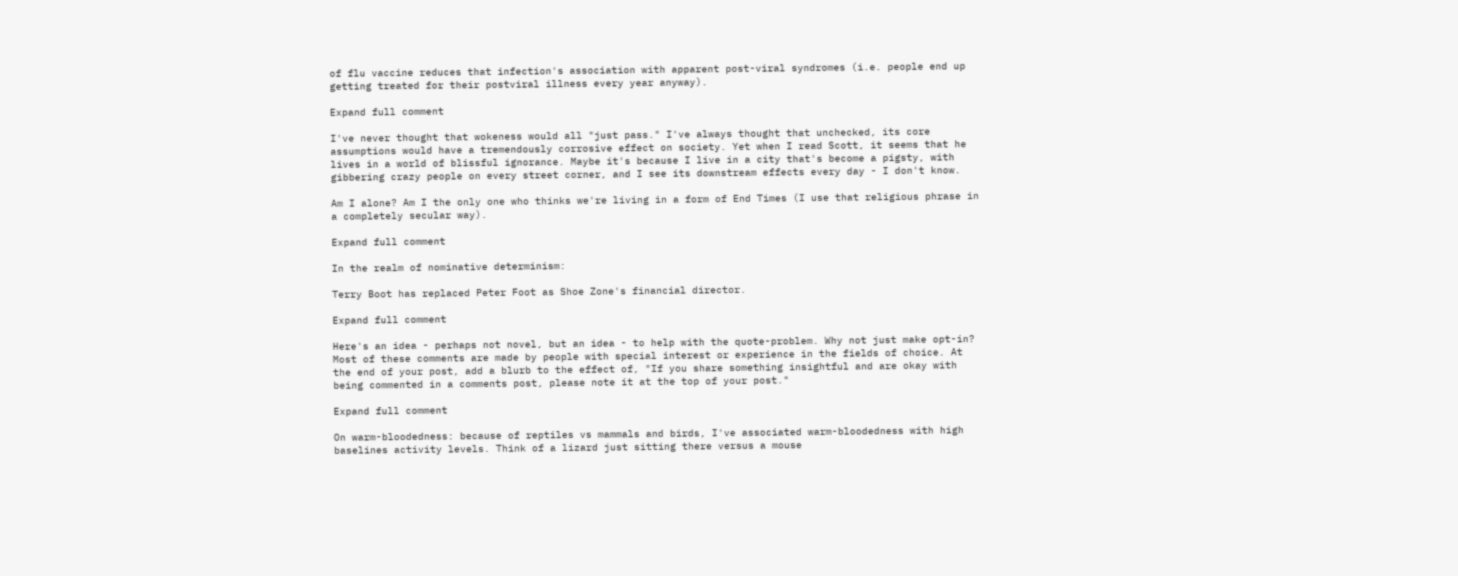of flu vaccine reduces that infection's association with apparent post-viral syndromes (i.e. people end up getting treated for their postviral illness every year anyway).

Expand full comment

I've never thought that wokeness would all "just pass." I've always thought that unchecked, its core assumptions would have a tremendously corrosive effect on society. Yet when I read Scott, it seems that he lives in a world of blissful ignorance. Maybe it's because I live in a city that's become a pigsty, with gibbering crazy people on every street corner, and I see its downstream effects every day - I don't know.

Am I alone? Am I the only one who thinks we're living in a form of End Times (I use that religious phrase in a completely secular way).

Expand full comment

In the realm of nominative determinism:

Terry Boot has replaced Peter Foot as Shoe Zone's financial director.

Expand full comment

Here's an idea - perhaps not novel, but an idea - to help with the quote-problem. Why not just make opt-in? Most of these comments are made by people with special interest or experience in the fields of choice. At the end of your post, add a blurb to the effect of, "If you share something insightful and are okay with being commented in a comments post, please note it at the top of your post."

Expand full comment

On warm-bloodedness: because of reptiles vs mammals and birds, I've associated warm-bloodedness with high baselines activity levels. Think of a lizard just sitting there versus a mouse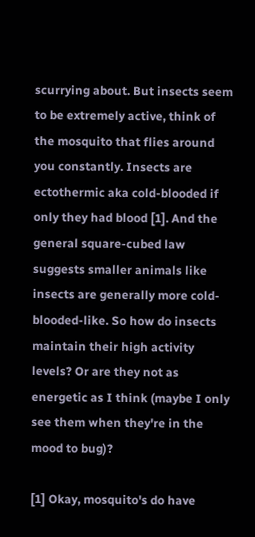scurrying about. But insects seem to be extremely active, think of the mosquito that flies around you constantly. Insects are ectothermic aka cold-blooded if only they had blood [1]. And the general square-cubed law suggests smaller animals like insects are generally more cold-blooded-like. So how do insects maintain their high activity levels? Or are they not as energetic as I think (maybe I only see them when they're in the mood to bug)?

[1] Okay, mosquito's do have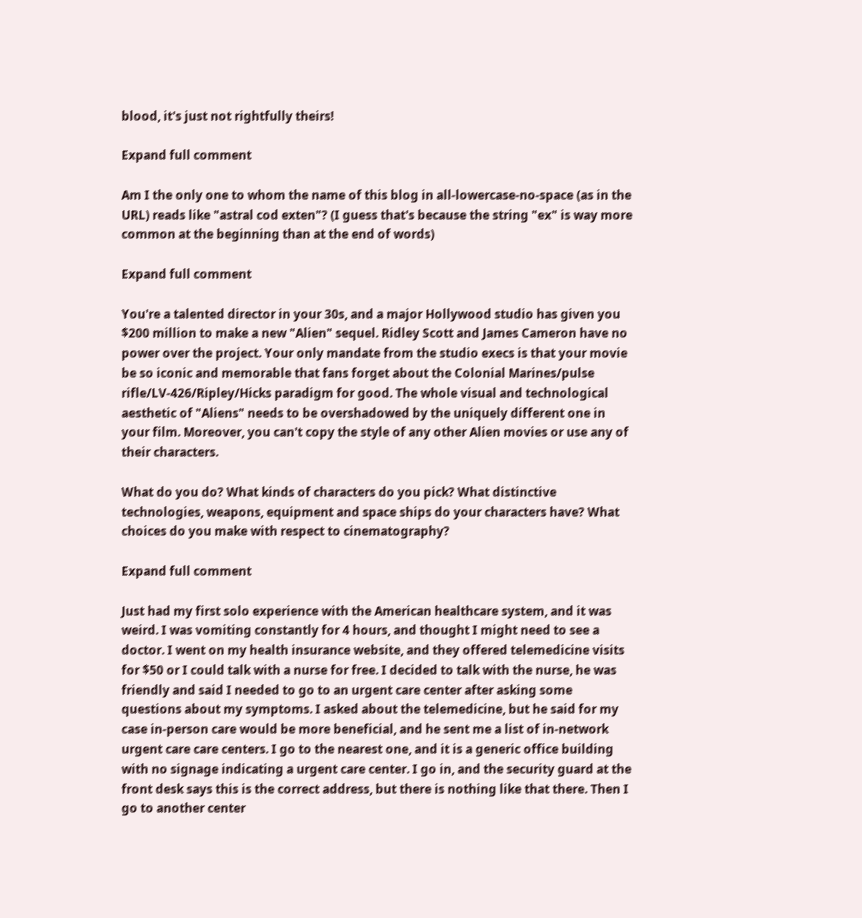blood, it's just not rightfully theirs!

Expand full comment

Am I the only one to whom the name of this blog in all-lowercase-no-space (as in the URL) reads like "astral cod exten"? (I guess that's because the string "ex" is way more common at the beginning than at the end of words)

Expand full comment

You're a talented director in your 30s, and a major Hollywood studio has given you $200 million to make a new "Alien" sequel. Ridley Scott and James Cameron have no power over the project. Your only mandate from the studio execs is that your movie be so iconic and memorable that fans forget about the Colonial Marines/pulse rifle/LV-426/Ripley/Hicks paradigm for good. The whole visual and technological aesthetic of "Aliens" needs to be overshadowed by the uniquely different one in your film. Moreover, you can't copy the style of any other Alien movies or use any of their characters.

What do you do? What kinds of characters do you pick? What distinctive technologies, weapons, equipment and space ships do your characters have? What choices do you make with respect to cinematography?

Expand full comment

Just had my first solo experience with the American healthcare system, and it was weird. I was vomiting constantly for 4 hours, and thought I might need to see a doctor. I went on my health insurance website, and they offered telemedicine visits for $50 or I could talk with a nurse for free. I decided to talk with the nurse, he was friendly and said I needed to go to an urgent care center after asking some questions about my symptoms. I asked about the telemedicine, but he said for my case in-person care would be more beneficial, and he sent me a list of in-network urgent care care centers. I go to the nearest one, and it is a generic office building with no signage indicating a urgent care center. I go in, and the security guard at the front desk says this is the correct address, but there is nothing like that there. Then I go to another center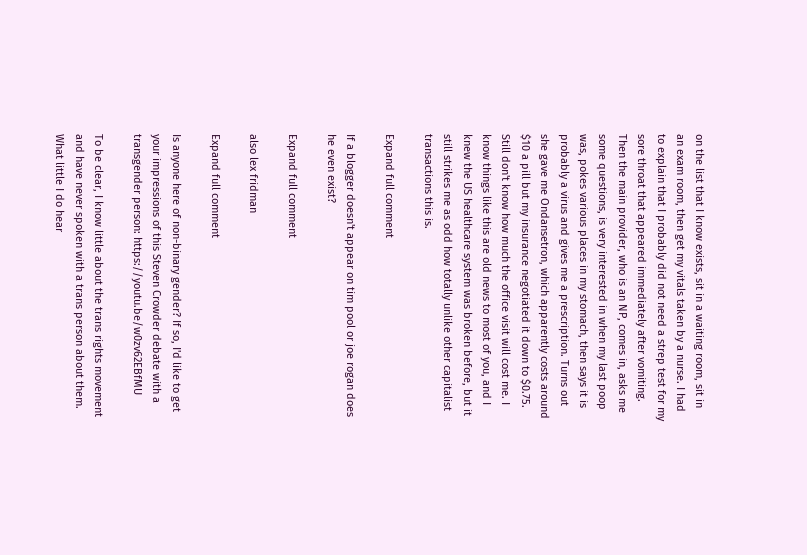on the list that I know exists, sit in a waiting room, sit in an exam room, then get my vitals taken by a nurse. I had to explain that I probably did not need a strep test for my sore throat that appeared immediately after vomiting. Then the main provider, who is an NP, comes in, asks me some questions, is very interested in when my last poop was, pokes various places in my stomach, then says it is probably a virus and gives me a prescription. Turns out she gave me Ondansetron, which apparently costs around $10 a pill but my insurance negotiated it down to $0.75. Still don't know how much the office visit will cost me. I know things like this are old news to most of you, and I knew the US healthcare system was broken before, but it still strikes me as odd how totally unlike other capitalist transactions this is.

Expand full comment

If a blogger doesn't appear on tim pool or joe rogan does he even exist?

Expand full comment

also lex fridman

Expand full comment

Is anyone here of non-binary gender? If so, I'd like to get your impressions of this Steven Crowder debate with a transgender person: https://youtu.be/w0zv62EBfMU

To be clear, I know little about the trans rights movement and have never spoken with a trans person about them. What little I do hear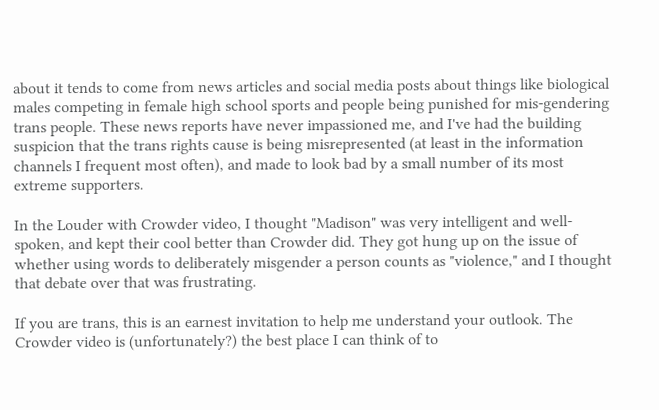about it tends to come from news articles and social media posts about things like biological males competing in female high school sports and people being punished for mis-gendering trans people. These news reports have never impassioned me, and I've had the building suspicion that the trans rights cause is being misrepresented (at least in the information channels I frequent most often), and made to look bad by a small number of its most extreme supporters.

In the Louder with Crowder video, I thought "Madison" was very intelligent and well-spoken, and kept their cool better than Crowder did. They got hung up on the issue of whether using words to deliberately misgender a person counts as "violence," and I thought that debate over that was frustrating.

If you are trans, this is an earnest invitation to help me understand your outlook. The Crowder video is (unfortunately?) the best place I can think of to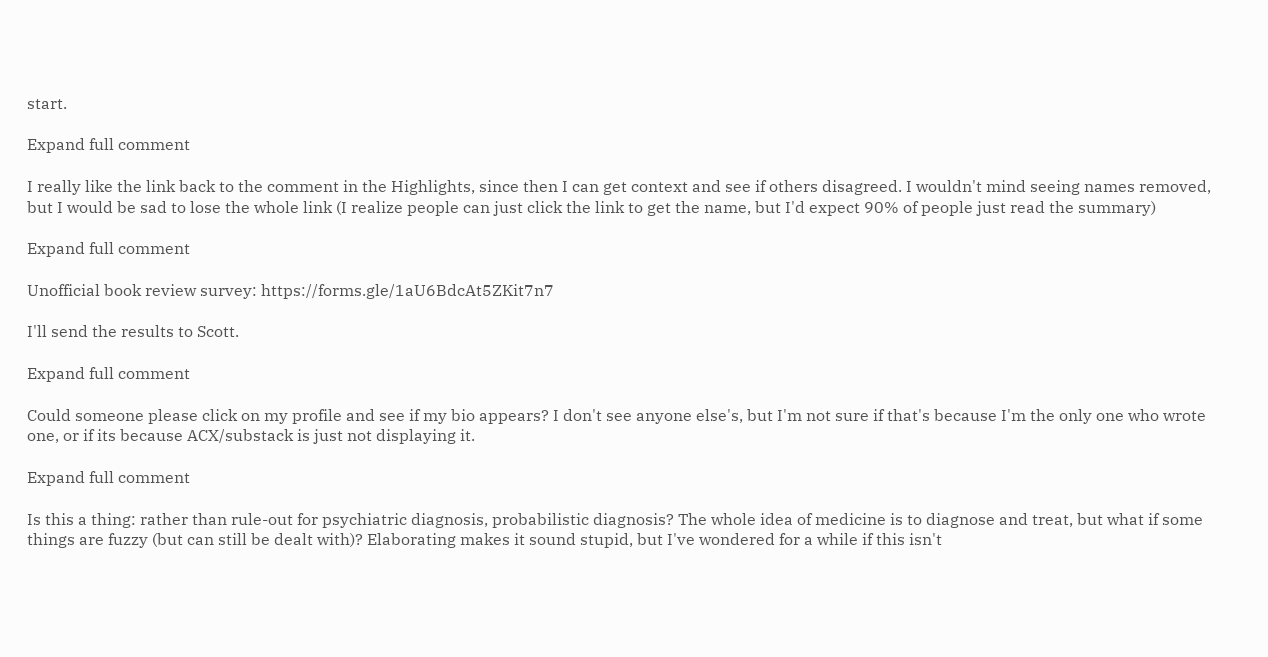start.

Expand full comment

I really like the link back to the comment in the Highlights, since then I can get context and see if others disagreed. I wouldn't mind seeing names removed, but I would be sad to lose the whole link (I realize people can just click the link to get the name, but I'd expect 90% of people just read the summary)

Expand full comment

Unofficial book review survey: https://forms.gle/1aU6BdcAt5ZKit7n7

I'll send the results to Scott.

Expand full comment

Could someone please click on my profile and see if my bio appears? I don't see anyone else's, but I'm not sure if that's because I'm the only one who wrote one, or if its because ACX/substack is just not displaying it.

Expand full comment

Is this a thing: rather than rule-out for psychiatric diagnosis, probabilistic diagnosis? The whole idea of medicine is to diagnose and treat, but what if some things are fuzzy (but can still be dealt with)? Elaborating makes it sound stupid, but I've wondered for a while if this isn't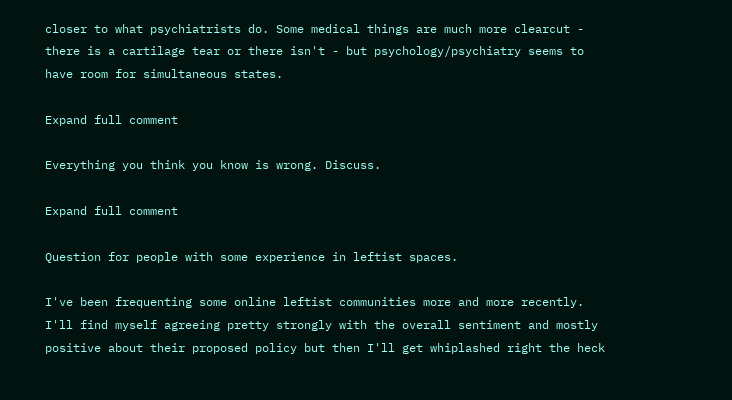closer to what psychiatrists do. Some medical things are much more clearcut - there is a cartilage tear or there isn't - but psychology/psychiatry seems to have room for simultaneous states.

Expand full comment

Everything you think you know is wrong. Discuss.

Expand full comment

Question for people with some experience in leftist spaces.

I've been frequenting some online leftist communities more and more recently. I'll find myself agreeing pretty strongly with the overall sentiment and mostly positive about their proposed policy but then I'll get whiplashed right the heck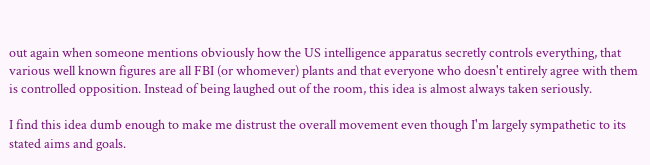out again when someone mentions obviously how the US intelligence apparatus secretly controls everything, that various well known figures are all FBI (or whomever) plants and that everyone who doesn't entirely agree with them is controlled opposition. Instead of being laughed out of the room, this idea is almost always taken seriously.

I find this idea dumb enough to make me distrust the overall movement even though I'm largely sympathetic to its stated aims and goals.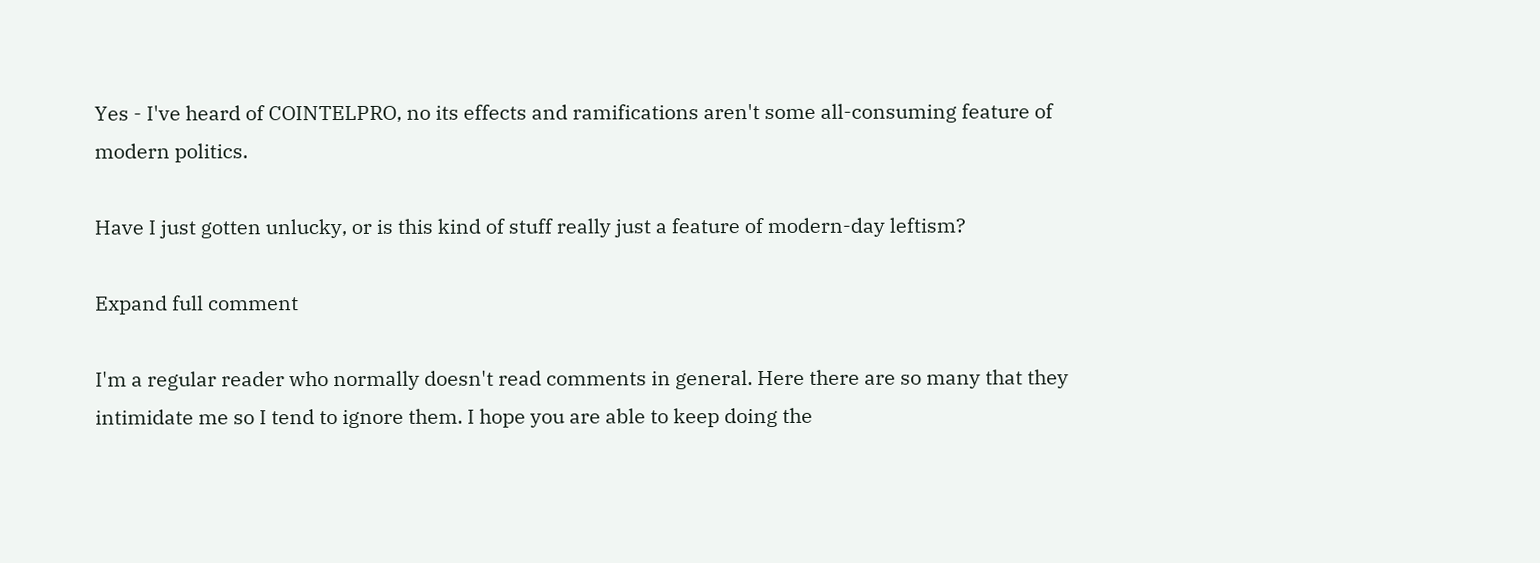Yes - I've heard of COINTELPRO, no its effects and ramifications aren't some all-consuming feature of modern politics.

Have I just gotten unlucky, or is this kind of stuff really just a feature of modern-day leftism?

Expand full comment

I'm a regular reader who normally doesn't read comments in general. Here there are so many that they intimidate me so I tend to ignore them. I hope you are able to keep doing the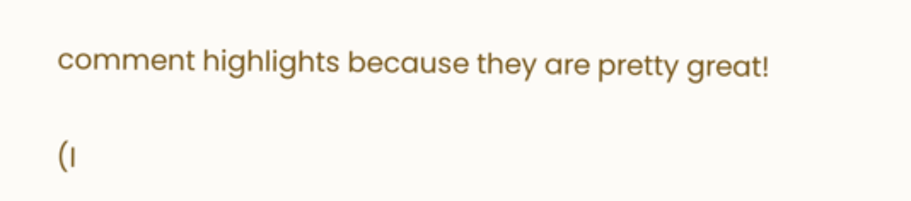comment highlights because they are pretty great!

(I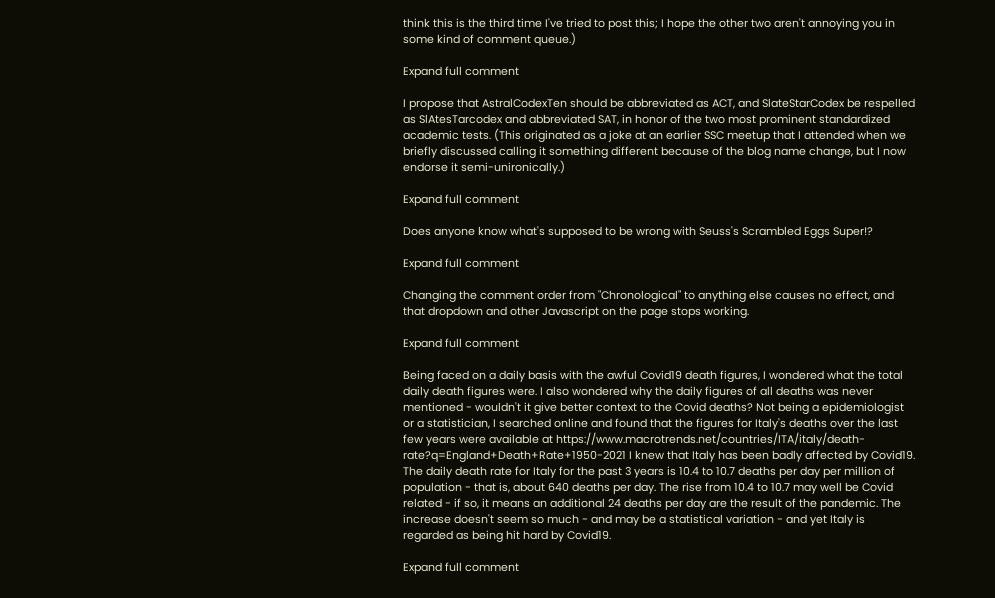think this is the third time I've tried to post this; I hope the other two aren't annoying you in some kind of comment queue.)

Expand full comment

I propose that AstralCodexTen should be abbreviated as ACT, and SlateStarCodex be respelled as SlAtesTarcodex and abbreviated SAT, in honor of the two most prominent standardized academic tests. (This originated as a joke at an earlier SSC meetup that I attended when we briefly discussed calling it something different because of the blog name change, but I now endorse it semi-unironically.)

Expand full comment

Does anyone know what's supposed to be wrong with Seuss's Scrambled Eggs Super!?

Expand full comment

Changing the comment order from "Chronological" to anything else causes no effect, and that dropdown and other Javascript on the page stops working.

Expand full comment

Being faced on a daily basis with the awful Covid19 death figures, I wondered what the total daily death figures were. I also wondered why the daily figures of all deaths was never mentioned - wouldn't it give better context to the Covid deaths? Not being a epidemiologist or a statistician, I searched online and found that the figures for Italy's deaths over the last few years were available at https://www.macrotrends.net/countries/ITA/italy/death-rate?q=England+Death+Rate+1950-2021 I knew that Italy has been badly affected by Covid19. The daily death rate for Italy for the past 3 years is 10.4 to 10.7 deaths per day per million of population - that is, about 640 deaths per day. The rise from 10.4 to 10.7 may well be Covid related - if so, it means an additional 24 deaths per day are the result of the pandemic. The increase doesn't seem so much - and may be a statistical variation - and yet Italy is regarded as being hit hard by Covid19.

Expand full comment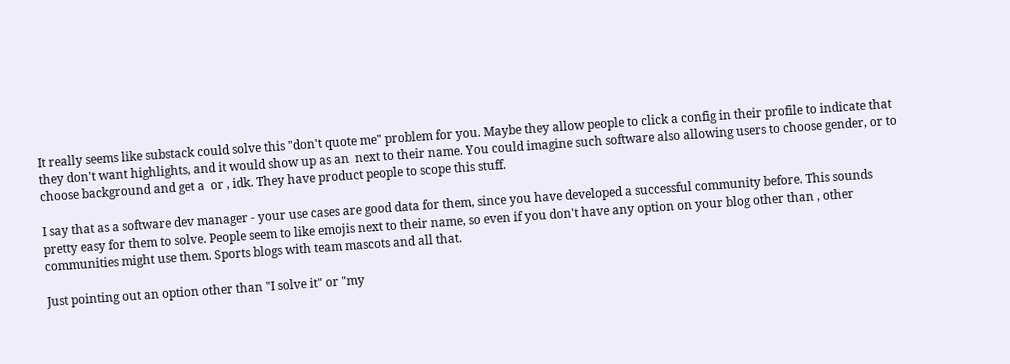It really seems like substack could solve this "don't quote me" problem for you. Maybe they allow people to click a config in their profile to indicate that they don't want highlights, and it would show up as an  next to their name. You could imagine such software also allowing users to choose gender, or to choose background and get a  or , idk. They have product people to scope this stuff.

I say that as a software dev manager - your use cases are good data for them, since you have developed a successful community before. This sounds pretty easy for them to solve. People seem to like emojis next to their name, so even if you don't have any option on your blog other than , other communities might use them. Sports blogs with team mascots and all that.

Just pointing out an option other than "I solve it" or "my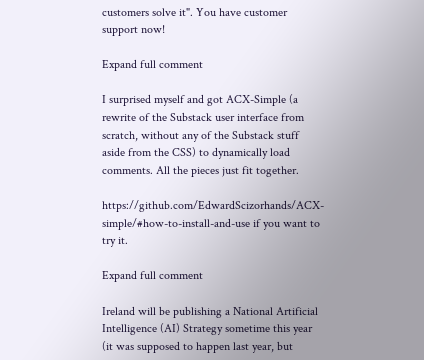customers solve it". You have customer support now!

Expand full comment

I surprised myself and got ACX-Simple (a rewrite of the Substack user interface from scratch, without any of the Substack stuff aside from the CSS) to dynamically load comments. All the pieces just fit together.

https://github.com/EdwardScizorhands/ACX-simple/#how-to-install-and-use if you want to try it.

Expand full comment

Ireland will be publishing a National Artificial Intelligence (AI) Strategy sometime this year (it was supposed to happen last year, but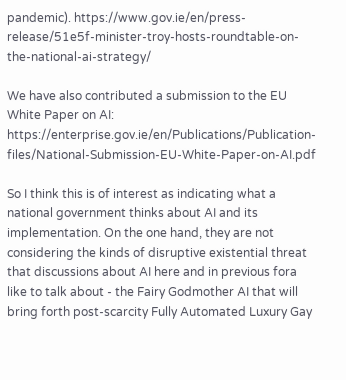pandemic). https://www.gov.ie/en/press-release/51e5f-minister-troy-hosts-roundtable-on-the-national-ai-strategy/

We have also contributed a submission to the EU White Paper on AI: https://enterprise.gov.ie/en/Publications/Publication-files/National-Submission-EU-White-Paper-on-AI.pdf

So I think this is of interest as indicating what a national government thinks about AI and its implementation. On the one hand, they are not considering the kinds of disruptive existential threat that discussions about AI here and in previous fora like to talk about - the Fairy Godmother AI that will bring forth post-scarcity Fully Automated Luxury Gay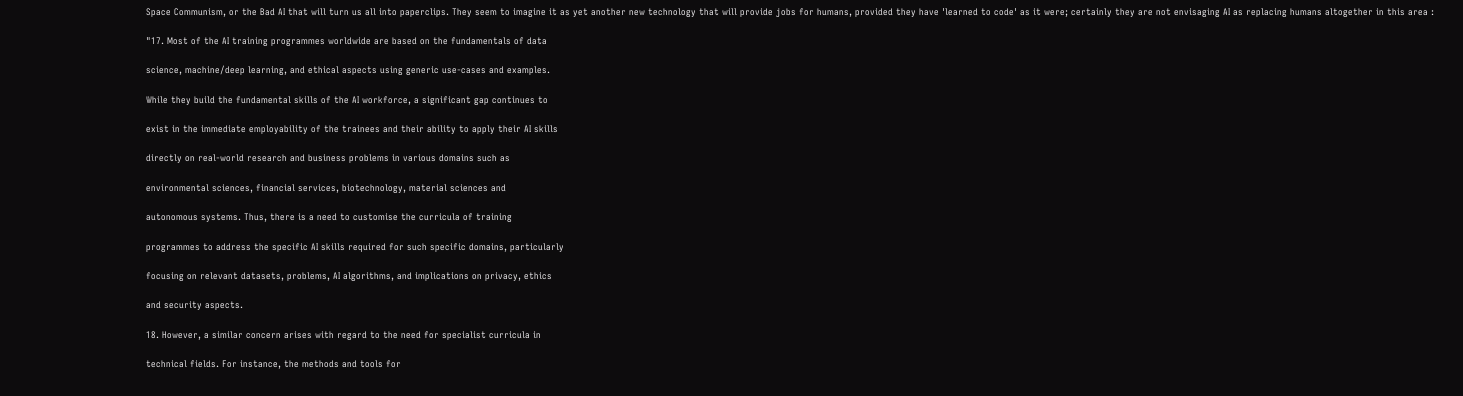Space Communism, or the Bad AI that will turn us all into paperclips. They seem to imagine it as yet another new technology that will provide jobs for humans, provided they have 'learned to code' as it were; certainly they are not envisaging AI as replacing humans altogether in this area :

"17. Most of the AI training programmes worldwide are based on the fundamentals of data

science, machine/deep learning, and ethical aspects using generic use-cases and examples.

While they build the fundamental skills of the AI workforce, a significant gap continues to

exist in the immediate employability of the trainees and their ability to apply their AI skills

directly on real-world research and business problems in various domains such as

environmental sciences, financial services, biotechnology, material sciences and

autonomous systems. Thus, there is a need to customise the curricula of training

programmes to address the specific AI skills required for such specific domains, particularly

focusing on relevant datasets, problems, AI algorithms, and implications on privacy, ethics

and security aspects.

18. However, a similar concern arises with regard to the need for specialist curricula in

technical fields. For instance, the methods and tools for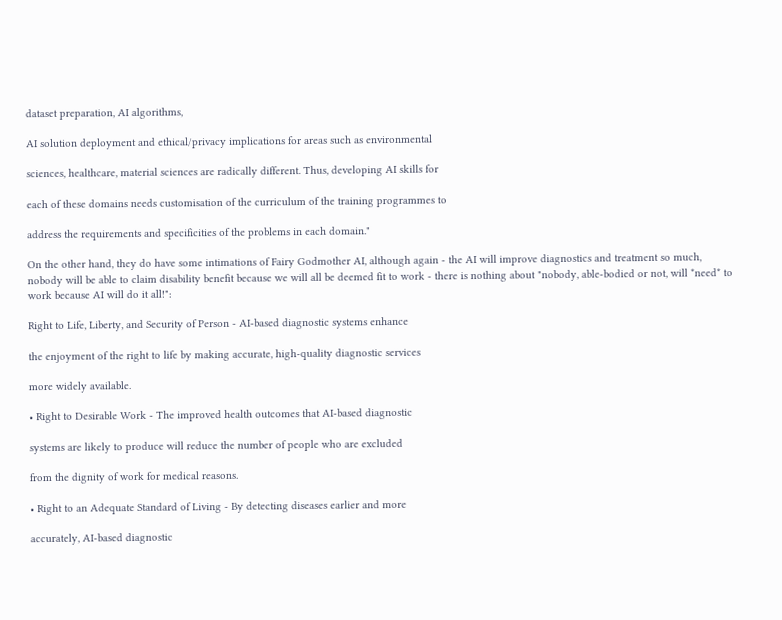dataset preparation, AI algorithms,

AI solution deployment and ethical/privacy implications for areas such as environmental

sciences, healthcare, material sciences are radically different. Thus, developing AI skills for

each of these domains needs customisation of the curriculum of the training programmes to

address the requirements and specificities of the problems in each domain."

On the other hand, they do have some intimations of Fairy Godmother AI, although again - the AI will improve diagnostics and treatment so much, nobody will be able to claim disability benefit because we will all be deemed fit to work - there is nothing about "nobody, able-bodied or not, will *need* to work because AI will do it all!":

Right to Life, Liberty, and Security of Person - AI-based diagnostic systems enhance

the enjoyment of the right to life by making accurate, high-quality diagnostic services

more widely available.

• Right to Desirable Work - The improved health outcomes that AI-based diagnostic

systems are likely to produce will reduce the number of people who are excluded

from the dignity of work for medical reasons.

• Right to an Adequate Standard of Living - By detecting diseases earlier and more

accurately, AI-based diagnostic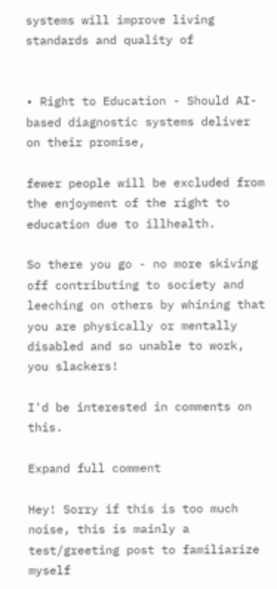systems will improve living standards and quality of


• Right to Education - Should AI-based diagnostic systems deliver on their promise,

fewer people will be excluded from the enjoyment of the right to education due to illhealth.

So there you go - no more skiving off contributing to society and leeching on others by whining that you are physically or mentally disabled and so unable to work, you slackers!

I'd be interested in comments on this.

Expand full comment

Hey! Sorry if this is too much noise, this is mainly a test/greeting post to familiarize myself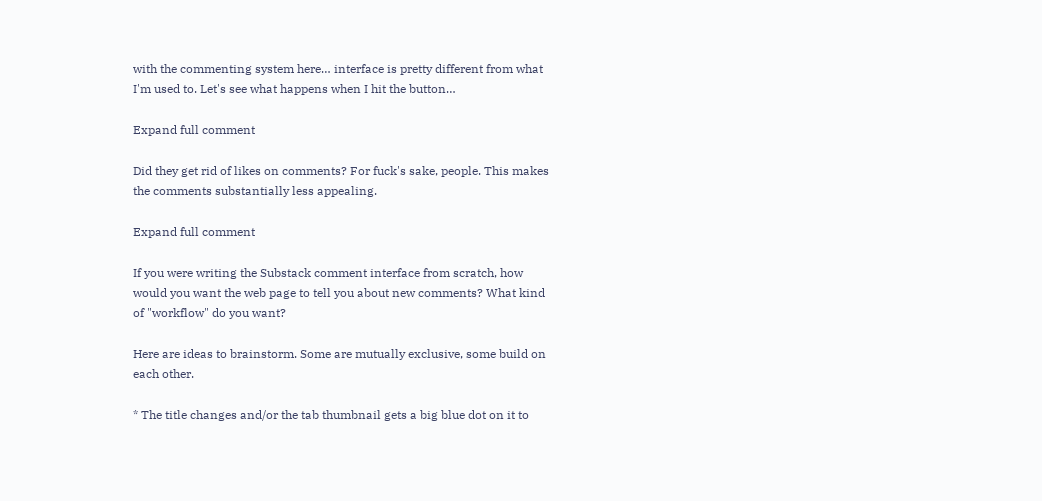with the commenting system here… interface is pretty different from what I'm used to. Let's see what happens when I hit the button…

Expand full comment

Did they get rid of likes on comments? For fuck's sake, people. This makes the comments substantially less appealing.

Expand full comment

If you were writing the Substack comment interface from scratch, how would you want the web page to tell you about new comments? What kind of "workflow" do you want?

Here are ideas to brainstorm. Some are mutually exclusive, some build on each other.

* The title changes and/or the tab thumbnail gets a big blue dot on it to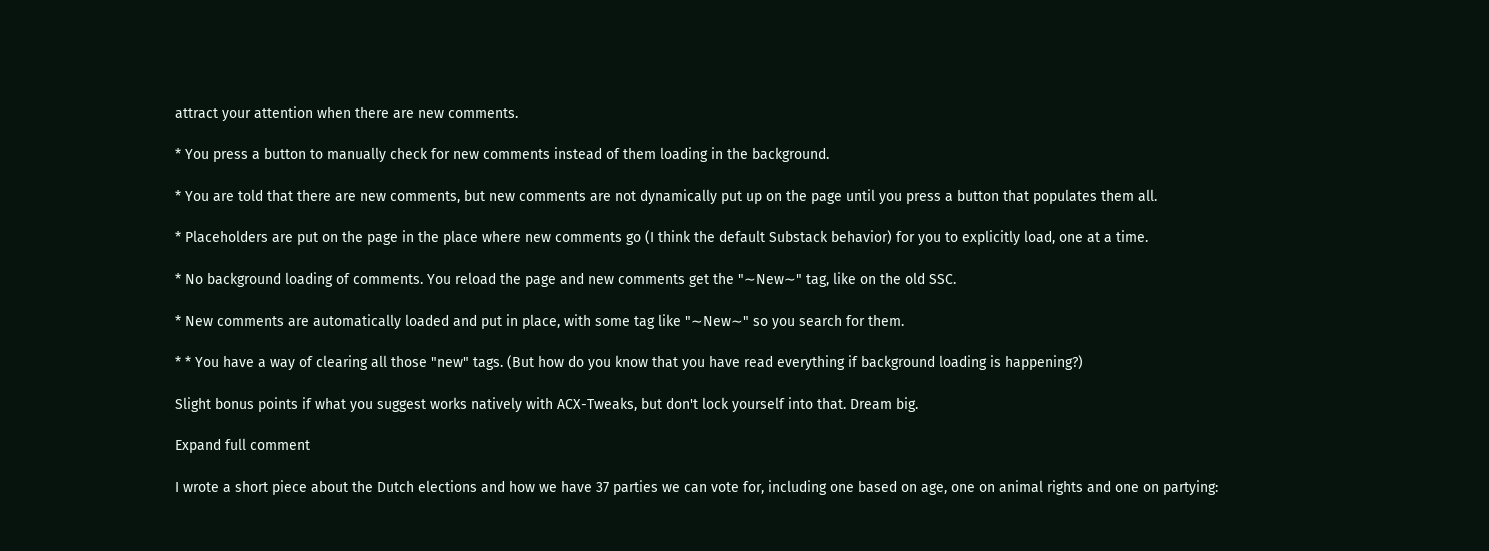attract your attention when there are new comments.

* You press a button to manually check for new comments instead of them loading in the background.

* You are told that there are new comments, but new comments are not dynamically put up on the page until you press a button that populates them all.

* Placeholders are put on the page in the place where new comments go (I think the default Substack behavior) for you to explicitly load, one at a time.

* No background loading of comments. You reload the page and new comments get the "∼New∼" tag, like on the old SSC.

* New comments are automatically loaded and put in place, with some tag like "∼New∼" so you search for them.

* * You have a way of clearing all those "new" tags. (But how do you know that you have read everything if background loading is happening?)

Slight bonus points if what you suggest works natively with ACX-Tweaks, but don't lock yourself into that. Dream big.

Expand full comment

I wrote a short piece about the Dutch elections and how we have 37 parties we can vote for, including one based on age, one on animal rights and one on partying: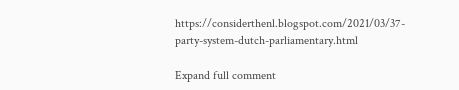https://considerthenl.blogspot.com/2021/03/37-party-system-dutch-parliamentary.html

Expand full comment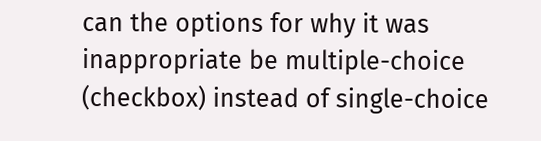can the options for why it was inappropriate be multiple-choice (checkbox) instead of single-choice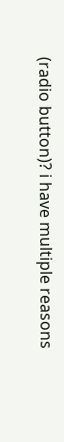(radio button)? i have multiple reasons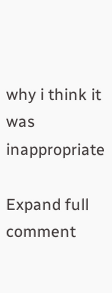why i think it was inappropriate

Expand full comment